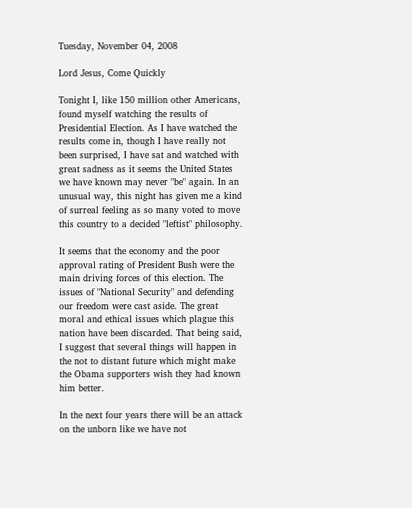Tuesday, November 04, 2008

Lord Jesus, Come Quickly

Tonight I, like 150 million other Americans, found myself watching the results of Presidential Election. As I have watched the results come in, though I have really not been surprised, I have sat and watched with great sadness as it seems the United States we have known may never "be" again. In an unusual way, this night has given me a kind of surreal feeling as so many voted to move this country to a decided "leftist" philosophy.

It seems that the economy and the poor approval rating of President Bush were the main driving forces of this election. The issues of "National Security" and defending our freedom were cast aside. The great moral and ethical issues which plague this nation have been discarded. That being said, I suggest that several things will happen in the not to distant future which might make the Obama supporters wish they had known him better.

In the next four years there will be an attack on the unborn like we have not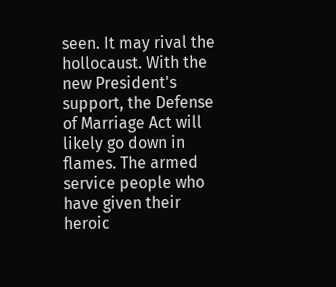seen. It may rival the hollocaust. With the new President's support, the Defense of Marriage Act will likely go down in flames. The armed service people who have given their heroic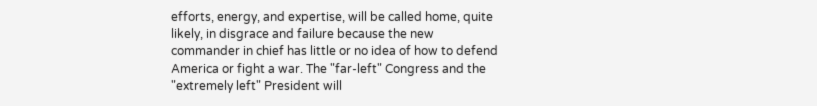efforts, energy, and expertise, will be called home, quite likely, in disgrace and failure because the new commander in chief has little or no idea of how to defend America or fight a war. The "far-left" Congress and the "extremely left" President will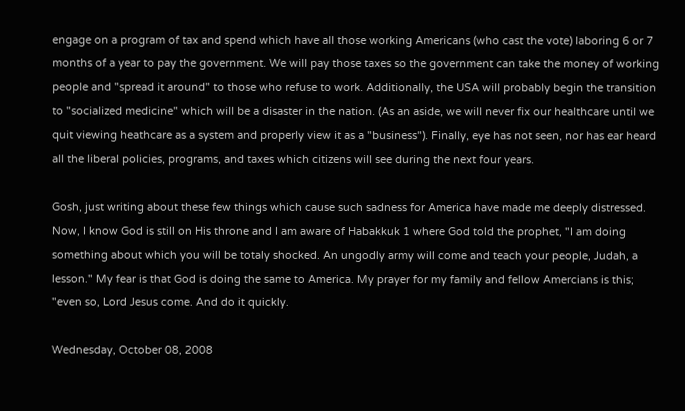engage on a program of tax and spend which have all those working Americans (who cast the vote) laboring 6 or 7 months of a year to pay the government. We will pay those taxes so the government can take the money of working people and "spread it around" to those who refuse to work. Additionally, the USA will probably begin the transition to "socialized medicine" which will be a disaster in the nation. (As an aside, we will never fix our healthcare until we quit viewing heathcare as a system and properly view it as a "business"). Finally, eye has not seen, nor has ear heard all the liberal policies, programs, and taxes which citizens will see during the next four years.

Gosh, just writing about these few things which cause such sadness for America have made me deeply distressed. Now, I know God is still on His throne and I am aware of Habakkuk 1 where God told the prophet, "I am doing something about which you will be totaly shocked. An ungodly army will come and teach your people, Judah, a lesson." My fear is that God is doing the same to America. My prayer for my family and fellow Amercians is this; "even so, Lord Jesus come. And do it quickly.

Wednesday, October 08, 2008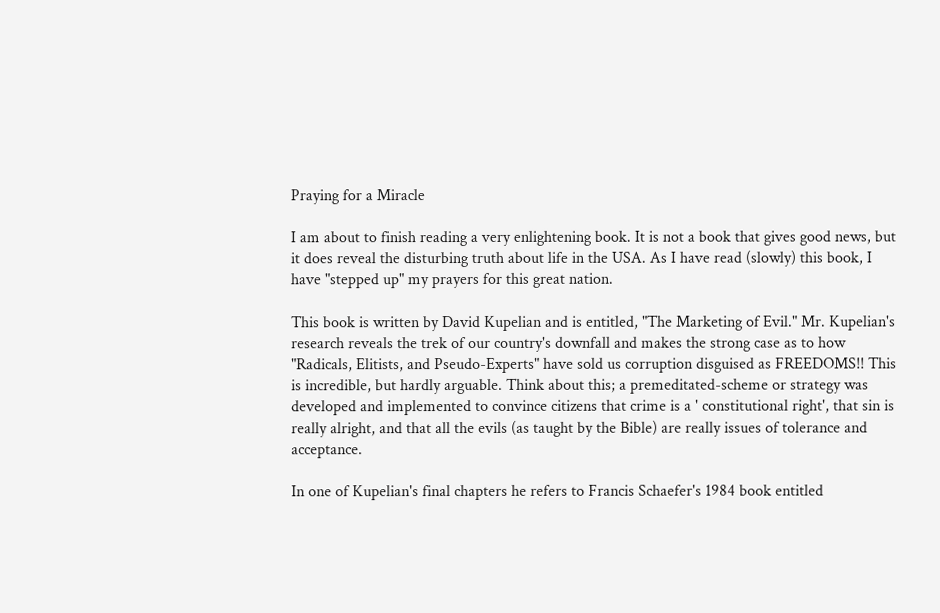Praying for a Miracle

I am about to finish reading a very enlightening book. It is not a book that gives good news, but it does reveal the disturbing truth about life in the USA. As I have read (slowly) this book, I have "stepped up" my prayers for this great nation.

This book is written by David Kupelian and is entitled, "The Marketing of Evil." Mr. Kupelian's research reveals the trek of our country's downfall and makes the strong case as to how "Radicals, Elitists, and Pseudo-Experts" have sold us corruption disguised as FREEDOMS!! This is incredible, but hardly arguable. Think about this; a premeditated-scheme or strategy was developed and implemented to convince citizens that crime is a ' constitutional right', that sin is really alright, and that all the evils (as taught by the Bible) are really issues of tolerance and acceptance.

In one of Kupelian's final chapters he refers to Francis Schaefer's 1984 book entitled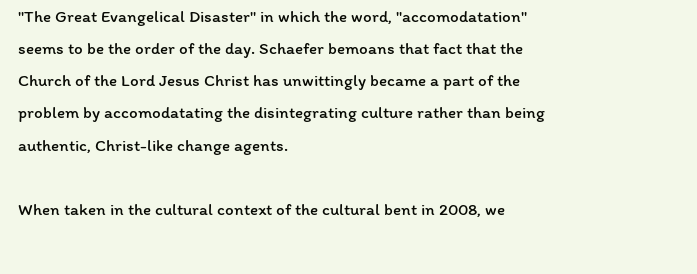"The Great Evangelical Disaster" in which the word, "accomodatation" seems to be the order of the day. Schaefer bemoans that fact that the Church of the Lord Jesus Christ has unwittingly became a part of the problem by accomodatating the disintegrating culture rather than being authentic, Christ-like change agents.

When taken in the cultural context of the cultural bent in 2008, we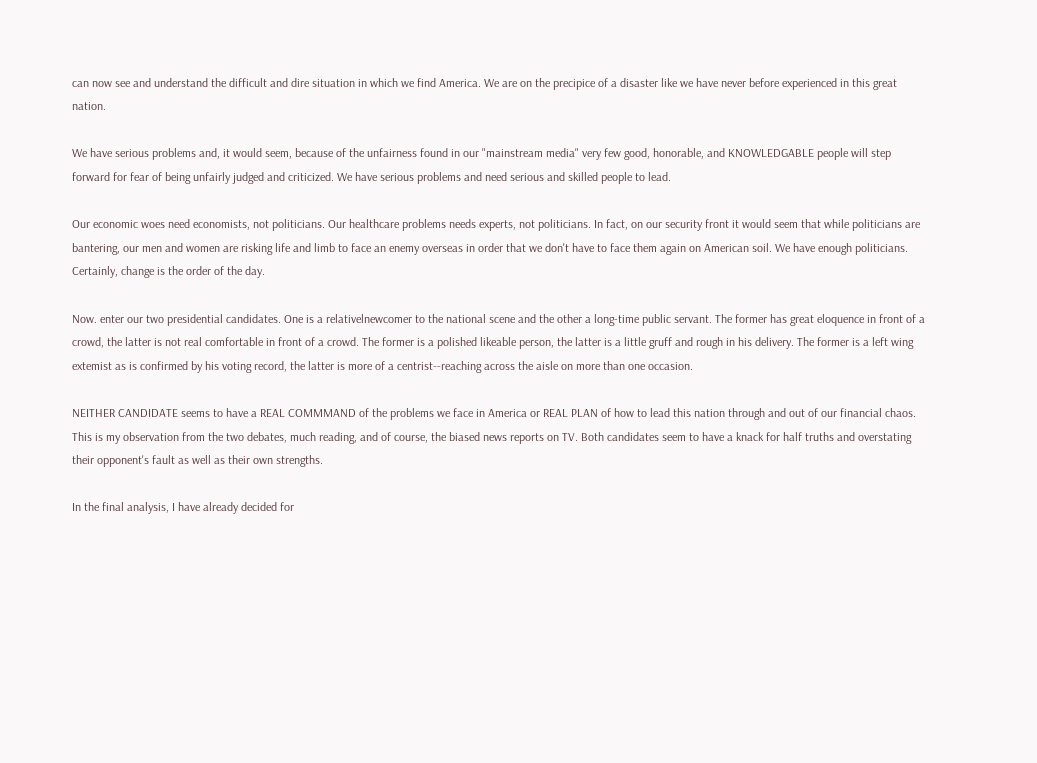can now see and understand the difficult and dire situation in which we find America. We are on the precipice of a disaster like we have never before experienced in this great nation.

We have serious problems and, it would seem, because of the unfairness found in our "mainstream media" very few good, honorable, and KNOWLEDGABLE people will step forward for fear of being unfairly judged and criticized. We have serious problems and need serious and skilled people to lead.

Our economic woes need economists, not politicians. Our healthcare problems needs experts, not politicians. In fact, on our security front it would seem that while politicians are bantering, our men and women are risking life and limb to face an enemy overseas in order that we don't have to face them again on American soil. We have enough politicians. Certainly, change is the order of the day.

Now. enter our two presidential candidates. One is a relativelnewcomer to the national scene and the other a long-time public servant. The former has great eloquence in front of a crowd, the latter is not real comfortable in front of a crowd. The former is a polished likeable person, the latter is a little gruff and rough in his delivery. The former is a left wing extemist as is confirmed by his voting record, the latter is more of a centrist--reaching across the aisle on more than one occasion.

NEITHER CANDIDATE seems to have a REAL COMMMAND of the problems we face in America or REAL PLAN of how to lead this nation through and out of our financial chaos. This is my observation from the two debates, much reading, and of course, the biased news reports on TV. Both candidates seem to have a knack for half truths and overstating their opponent's fault as well as their own strengths.

In the final analysis, I have already decided for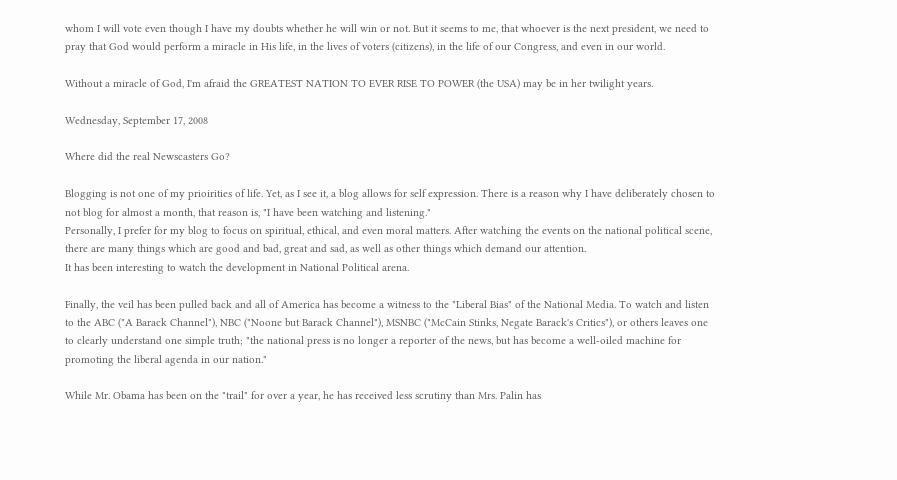whom I will vote even though I have my doubts whether he will win or not. But it seems to me, that whoever is the next president, we need to pray that God would perform a miracle in His life, in the lives of voters (citizens), in the life of our Congress, and even in our world.

Without a miracle of God, I'm afraid the GREATEST NATION TO EVER RISE TO POWER (the USA) may be in her twilight years.

Wednesday, September 17, 2008

Where did the real Newscasters Go?

Blogging is not one of my prioirities of life. Yet, as I see it, a blog allows for self expression. There is a reason why I have deliberately chosen to not blog for almost a month, that reason is, "I have been watching and listening."
Personally, I prefer for my blog to focus on spiritual, ethical, and even moral matters. After watching the events on the national political scene, there are many things which are good and bad, great and sad, as well as other things which demand our attention.
It has been interesting to watch the development in National Political arena.

Finally, the veil has been pulled back and all of America has become a witness to the "Liberal Bias" of the National Media. To watch and listen to the ABC ("A Barack Channel"), NBC ("Noone but Barack Channel"), MSNBC ("McCain Stinks, Negate Barack's Critics"), or others leaves one to clearly understand one simple truth; "the national press is no longer a reporter of the news, but has become a well-oiled machine for promoting the liberal agenda in our nation."

While Mr. Obama has been on the "trail" for over a year, he has received less scrutiny than Mrs. Palin has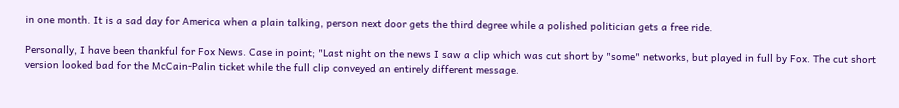in one month. It is a sad day for America when a plain talking, person next door gets the third degree while a polished politician gets a free ride.

Personally, I have been thankful for Fox News. Case in point; "Last night on the news I saw a clip which was cut short by "some" networks, but played in full by Fox. The cut short version looked bad for the McCain-Palin ticket while the full clip conveyed an entirely different message.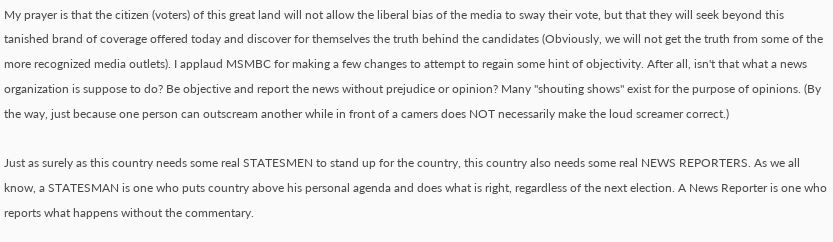My prayer is that the citizen (voters) of this great land will not allow the liberal bias of the media to sway their vote, but that they will seek beyond this tanished brand of coverage offered today and discover for themselves the truth behind the candidates (Obviously, we will not get the truth from some of the more recognized media outlets). I applaud MSMBC for making a few changes to attempt to regain some hint of objectivity. After all, isn't that what a news organization is suppose to do? Be objective and report the news without prejudice or opinion? Many "shouting shows" exist for the purpose of opinions. (By the way, just because one person can outscream another while in front of a camers does NOT necessarily make the loud screamer correct.)

Just as surely as this country needs some real STATESMEN to stand up for the country, this country also needs some real NEWS REPORTERS. As we all know, a STATESMAN is one who puts country above his personal agenda and does what is right, regardless of the next election. A News Reporter is one who reports what happens without the commentary.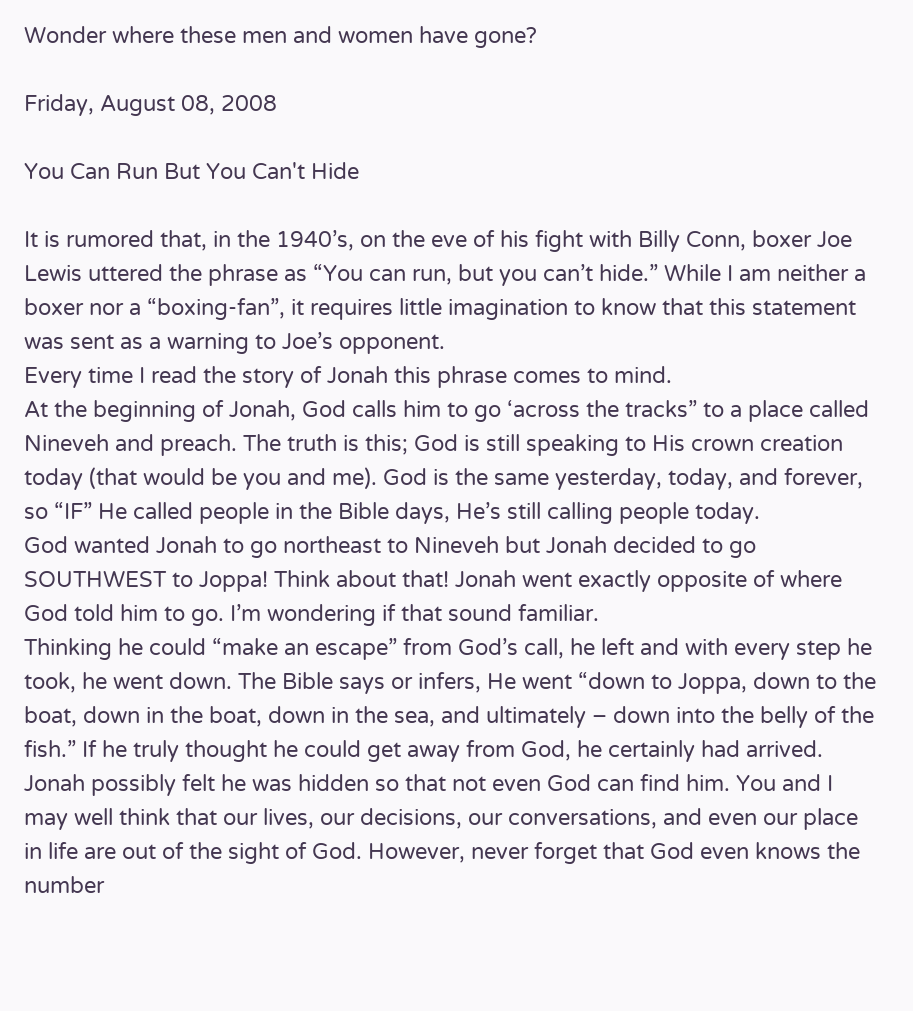Wonder where these men and women have gone?

Friday, August 08, 2008

You Can Run But You Can't Hide

It is rumored that, in the 1940’s, on the eve of his fight with Billy Conn, boxer Joe Lewis uttered the phrase as “You can run, but you can’t hide.” While I am neither a boxer nor a “boxing-fan”, it requires little imagination to know that this statement was sent as a warning to Joe’s opponent.
Every time I read the story of Jonah this phrase comes to mind.
At the beginning of Jonah, God calls him to go ‘across the tracks” to a place called Nineveh and preach. The truth is this; God is still speaking to His crown creation today (that would be you and me). God is the same yesterday, today, and forever, so “IF” He called people in the Bible days, He’s still calling people today.
God wanted Jonah to go northeast to Nineveh but Jonah decided to go SOUTHWEST to Joppa! Think about that! Jonah went exactly opposite of where God told him to go. I’m wondering if that sound familiar.
Thinking he could “make an escape” from God’s call, he left and with every step he took, he went down. The Bible says or infers, He went “down to Joppa, down to the boat, down in the boat, down in the sea, and ultimately – down into the belly of the fish.” If he truly thought he could get away from God, he certainly had arrived. Jonah possibly felt he was hidden so that not even God can find him. You and I may well think that our lives, our decisions, our conversations, and even our place in life are out of the sight of God. However, never forget that God even knows the number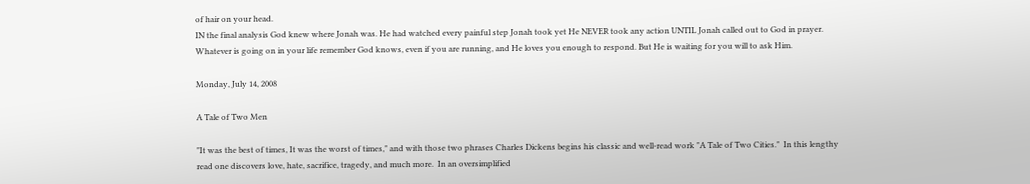of hair on your head.
IN the final analysis God knew where Jonah was. He had watched every painful step Jonah took yet He NEVER took any action UNTIL Jonah called out to God in prayer.
Whatever is going on in your life remember God knows, even if you are running, and He loves you enough to respond. But He is waiting for you will to ask Him.

Monday, July 14, 2008

A Tale of Two Men

"It was the best of times, It was the worst of times," and with those two phrases Charles Dickens begins his classic and well-read work "A Tale of Two Cities."  In this lengthy read one discovers love, hate, sacrifice, tragedy, and much more.  In an oversimplified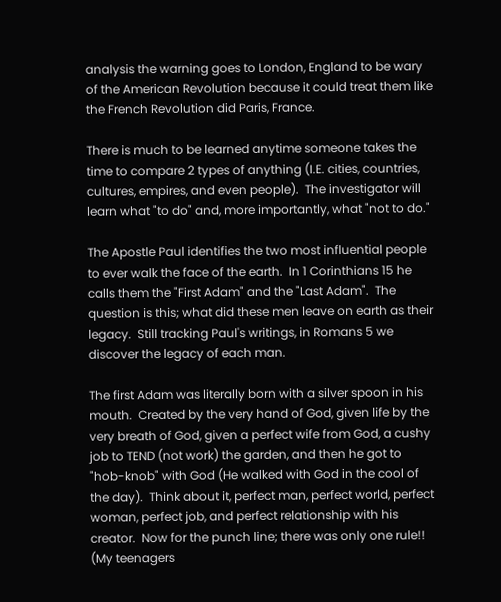analysis the warning goes to London, England to be wary of the American Revolution because it could treat them like the French Revolution did Paris, France.

There is much to be learned anytime someone takes the time to compare 2 types of anything (I.E. cities, countries, cultures, empires, and even people).  The investigator will learn what "to do" and, more importantly, what "not to do."

The Apostle Paul identifies the two most influential people to ever walk the face of the earth.  In 1 Corinthians 15 he calls them the "First Adam" and the "Last Adam".  The question is this; what did these men leave on earth as their legacy.  Still tracking Paul's writings, in Romans 5 we discover the legacy of each man.

The first Adam was literally born with a silver spoon in his mouth.  Created by the very hand of God, given life by the very breath of God, given a perfect wife from God, a cushy job to TEND (not work) the garden, and then he got to "hob-knob" with God (He walked with God in the cool of the day).  Think about it, perfect man, perfect world, perfect woman, perfect job, and perfect relationship with his creator.  Now for the punch line; there was only one rule!!  (My teenagers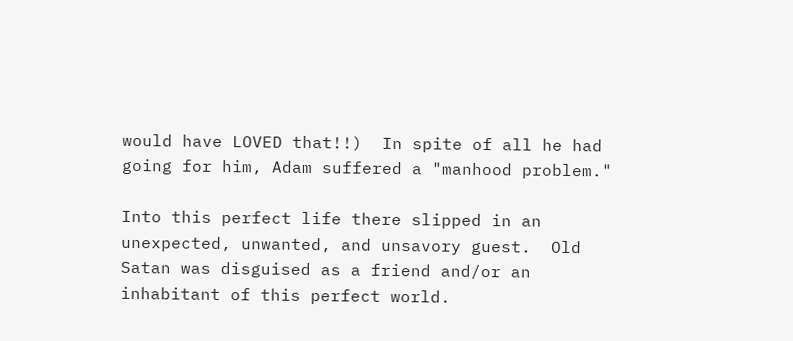would have LOVED that!!)  In spite of all he had going for him, Adam suffered a "manhood problem."

Into this perfect life there slipped in an unexpected, unwanted, and unsavory guest.  Old Satan was disguised as a friend and/or an inhabitant of this perfect world.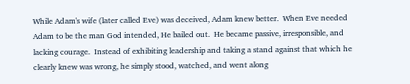While Adam's wife (later called Eve) was deceived, Adam knew better.  When Eve needed Adam to be the man God intended, He bailed out.  He became passive, irresponsible, and lacking courage.  Instead of exhibiting leadership and taking a stand against that which he clearly knew was wrong, he simply stood, watched, and went along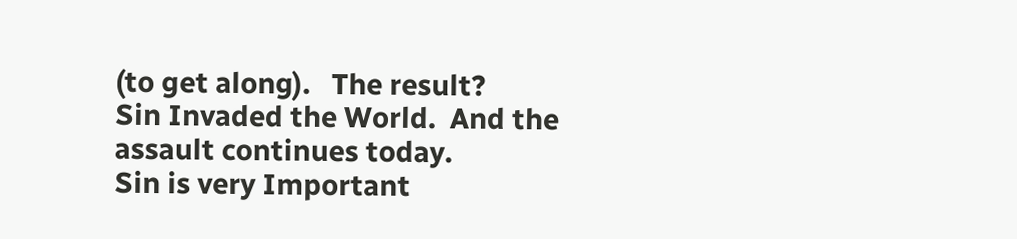(to get along).   The result?
Sin Invaded the World.  And the assault continues today.
Sin is very Important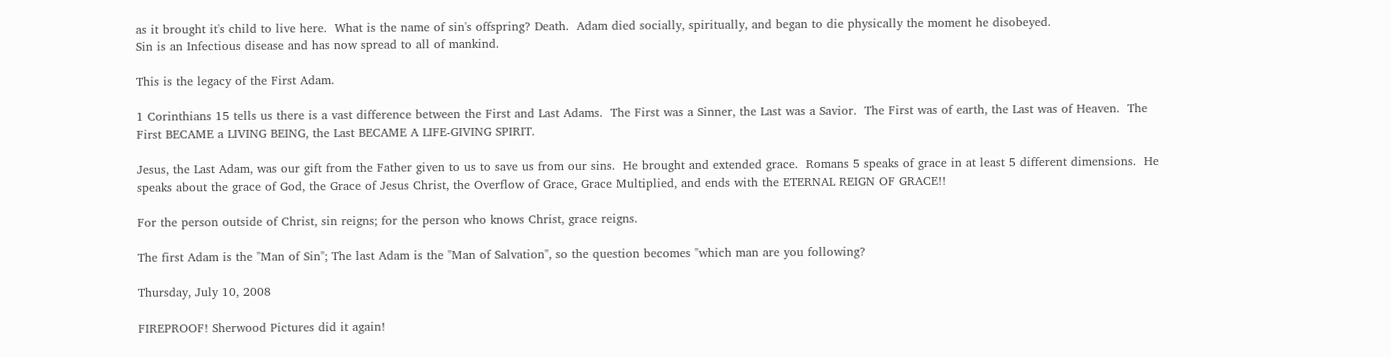as it brought it's child to live here.  What is the name of sin's offspring? Death.  Adam died socially, spiritually, and began to die physically the moment he disobeyed.
Sin is an Infectious disease and has now spread to all of mankind.

This is the legacy of the First Adam.

1 Corinthians 15 tells us there is a vast difference between the First and Last Adams.  The First was a Sinner, the Last was a Savior.  The First was of earth, the Last was of Heaven.  The First BECAME a LIVING BEING, the Last BECAME A LIFE-GIVING SPIRIT.

Jesus, the Last Adam, was our gift from the Father given to us to save us from our sins.  He brought and extended grace.  Romans 5 speaks of grace in at least 5 different dimensions.  He speaks about the grace of God, the Grace of Jesus Christ, the Overflow of Grace, Grace Multiplied, and ends with the ETERNAL REIGN OF GRACE!!

For the person outside of Christ, sin reigns; for the person who knows Christ, grace reigns.

The first Adam is the "Man of Sin"; The last Adam is the "Man of Salvation", so the question becomes "which man are you following?

Thursday, July 10, 2008

FIREPROOF! Sherwood Pictures did it again!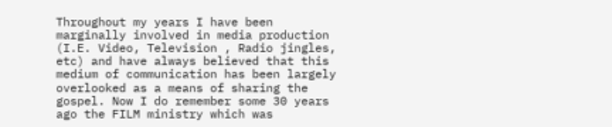Throughout my years I have been marginally involved in media production (I.E. Video, Television , Radio jingles, etc) and have always believed that this medium of communication has been largely overlooked as a means of sharing the gospel. Now I do remember some 30 years ago the FILM ministry which was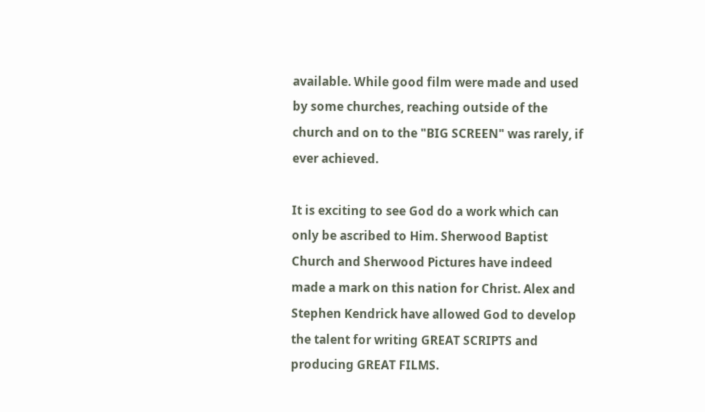available. While good film were made and used by some churches, reaching outside of the church and on to the "BIG SCREEN" was rarely, if ever achieved.

It is exciting to see God do a work which can only be ascribed to Him. Sherwood Baptist Church and Sherwood Pictures have indeed made a mark on this nation for Christ. Alex and Stephen Kendrick have allowed God to develop the talent for writing GREAT SCRIPTS and producing GREAT FILMS.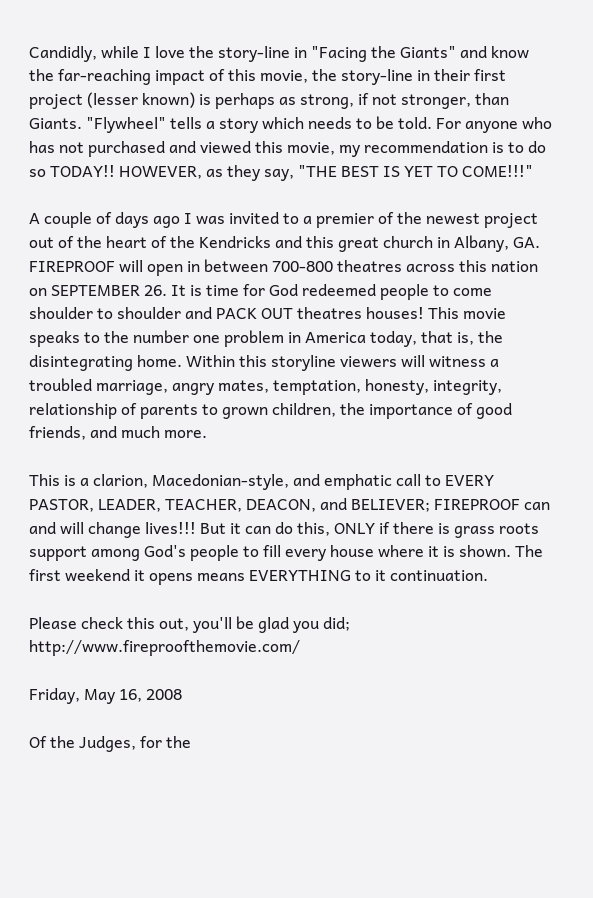Candidly, while I love the story-line in "Facing the Giants" and know the far-reaching impact of this movie, the story-line in their first project (lesser known) is perhaps as strong, if not stronger, than Giants. "Flywheel" tells a story which needs to be told. For anyone who has not purchased and viewed this movie, my recommendation is to do so TODAY!! HOWEVER, as they say, "THE BEST IS YET TO COME!!!"

A couple of days ago I was invited to a premier of the newest project out of the heart of the Kendricks and this great church in Albany, GA. FIREPROOF will open in between 700-800 theatres across this nation on SEPTEMBER 26. It is time for God redeemed people to come shoulder to shoulder and PACK OUT theatres houses! This movie speaks to the number one problem in America today, that is, the disintegrating home. Within this storyline viewers will witness a troubled marriage, angry mates, temptation, honesty, integrity, relationship of parents to grown children, the importance of good friends, and much more.

This is a clarion, Macedonian-style, and emphatic call to EVERY PASTOR, LEADER, TEACHER, DEACON, and BELIEVER; FIREPROOF can and will change lives!!! But it can do this, ONLY if there is grass roots support among God's people to fill every house where it is shown. The first weekend it opens means EVERYTHING to it continuation.

Please check this out, you'll be glad you did; http://www.fireproofthemovie.com/

Friday, May 16, 2008

Of the Judges, for the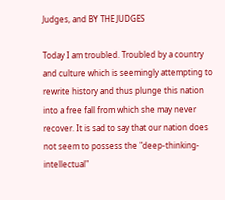Judges, and BY THE JUDGES

Today I am troubled. Troubled by a country and culture which is seemingly attempting to rewrite history and thus plunge this nation into a free fall from which she may never recover. It is sad to say that our nation does not seem to possess the "deep-thinking-intellectual"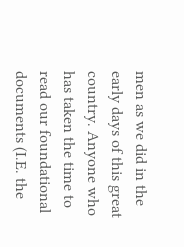men as we did in the early days of this great country. Anyone who has taken the time to read our foundational documents (I.E. the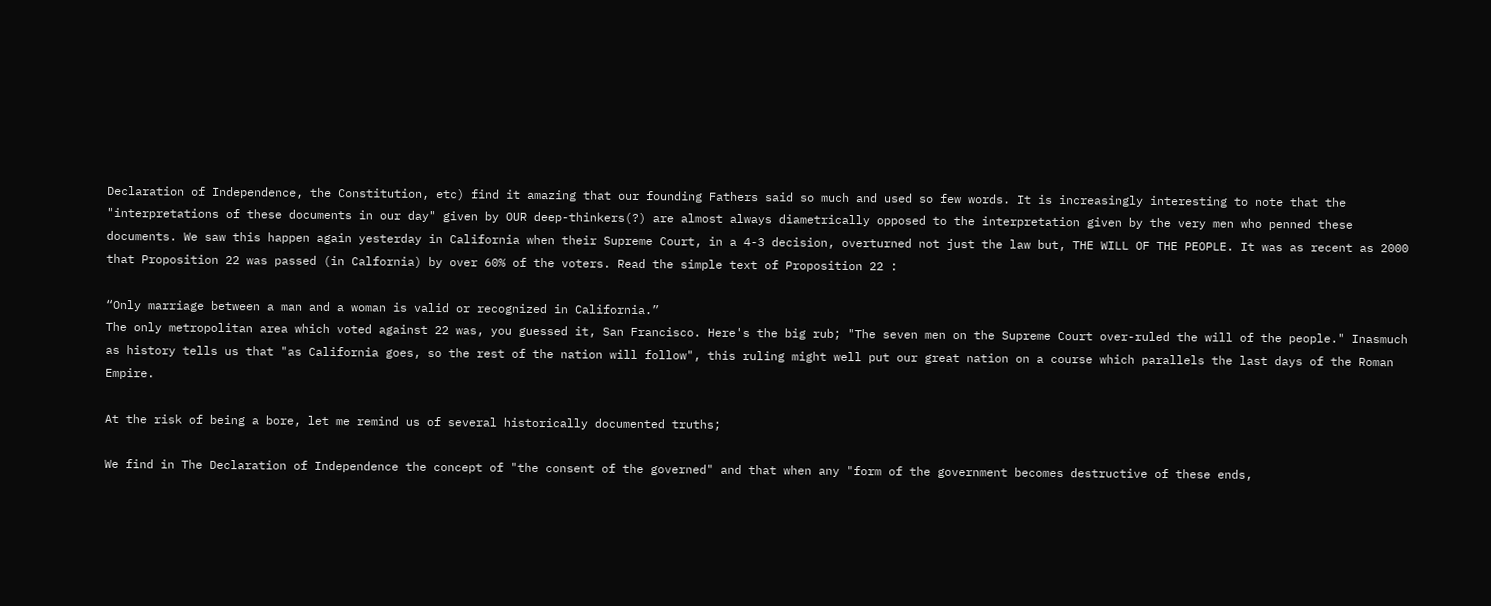Declaration of Independence, the Constitution, etc) find it amazing that our founding Fathers said so much and used so few words. It is increasingly interesting to note that the "interpretations of these documents in our day" given by OUR deep-thinkers(?) are almost always diametrically opposed to the interpretation given by the very men who penned these documents. We saw this happen again yesterday in California when their Supreme Court, in a 4-3 decision, overturned not just the law but, THE WILL OF THE PEOPLE. It was as recent as 2000 that Proposition 22 was passed (in Calfornia) by over 60% of the voters. Read the simple text of Proposition 22 :

“Only marriage between a man and a woman is valid or recognized in California.”
The only metropolitan area which voted against 22 was, you guessed it, San Francisco. Here's the big rub; "The seven men on the Supreme Court over-ruled the will of the people." Inasmuch as history tells us that "as California goes, so the rest of the nation will follow", this ruling might well put our great nation on a course which parallels the last days of the Roman Empire.

At the risk of being a bore, let me remind us of several historically documented truths;

We find in The Declaration of Independence the concept of "the consent of the governed" and that when any "form of the government becomes destructive of these ends,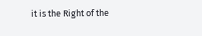it is the Right of the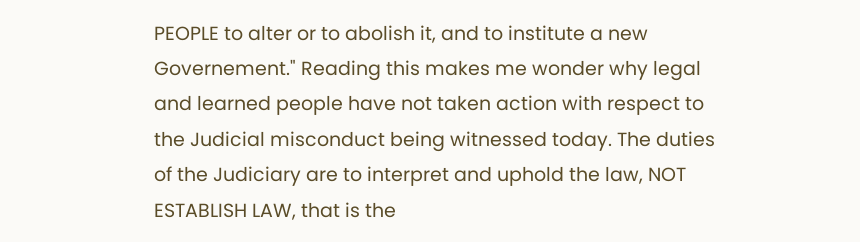PEOPLE to alter or to abolish it, and to institute a new Governement." Reading this makes me wonder why legal and learned people have not taken action with respect to the Judicial misconduct being witnessed today. The duties of the Judiciary are to interpret and uphold the law, NOT ESTABLISH LAW, that is the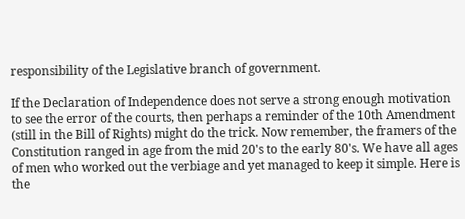responsibility of the Legislative branch of government.

If the Declaration of Independence does not serve a strong enough motivation to see the error of the courts, then perhaps a reminder of the 10th Amendment (still in the Bill of Rights) might do the trick. Now remember, the framers of the Constitution ranged in age from the mid 20's to the early 80's. We have all ages of men who worked out the verbiage and yet managed to keep it simple. Here is the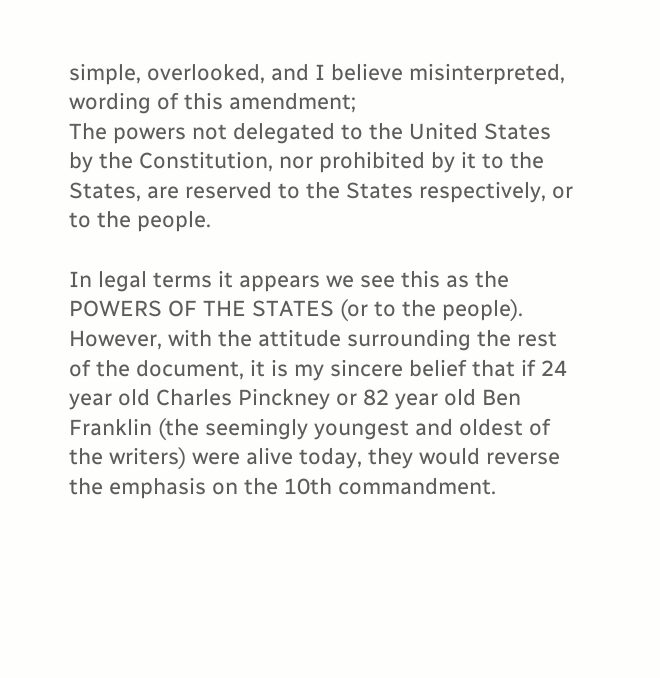simple, overlooked, and I believe misinterpreted, wording of this amendment;
The powers not delegated to the United States by the Constitution, nor prohibited by it to the States, are reserved to the States respectively, or to the people.

In legal terms it appears we see this as the POWERS OF THE STATES (or to the people). However, with the attitude surrounding the rest of the document, it is my sincere belief that if 24 year old Charles Pinckney or 82 year old Ben Franklin (the seemingly youngest and oldest of the writers) were alive today, they would reverse the emphasis on the 10th commandment.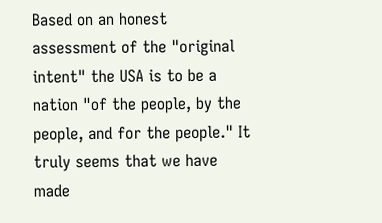Based on an honest assessment of the "original intent" the USA is to be a nation "of the people, by the people, and for the people." It truly seems that we have made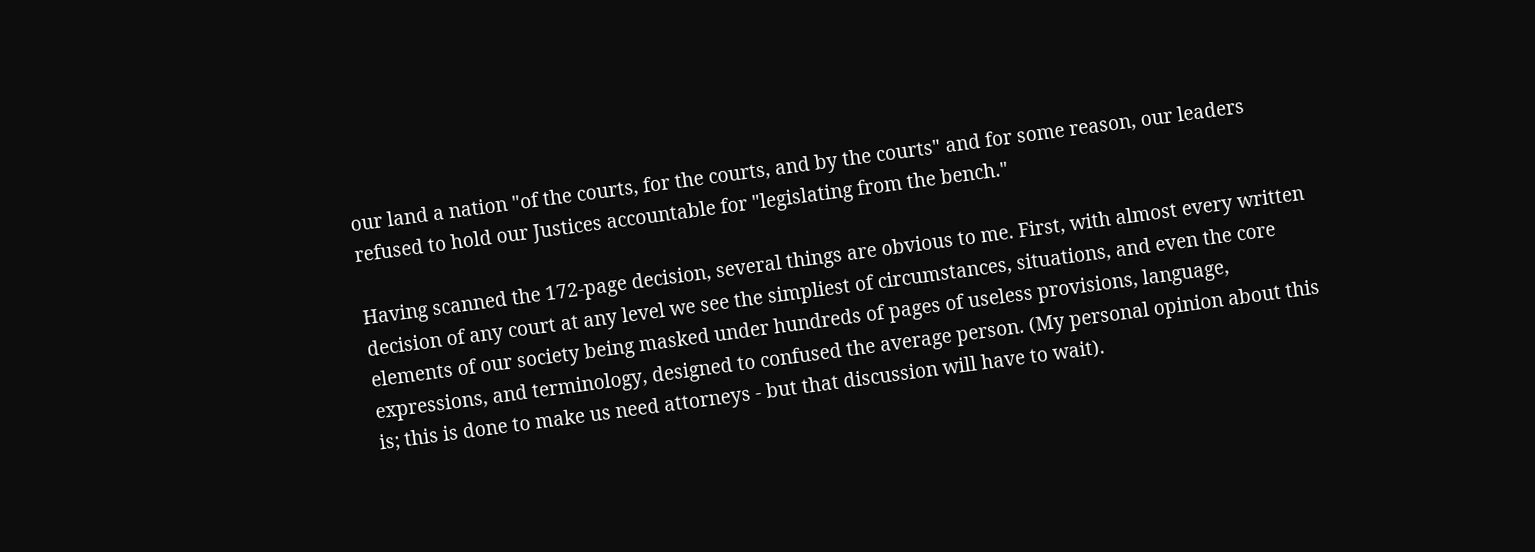our land a nation "of the courts, for the courts, and by the courts" and for some reason, our leaders refused to hold our Justices accountable for "legislating from the bench."

Having scanned the 172-page decision, several things are obvious to me. First, with almost every written decision of any court at any level we see the simpliest of circumstances, situations, and even the core elements of our society being masked under hundreds of pages of useless provisions, language, expressions, and terminology, designed to confused the average person. (My personal opinion about this is; this is done to make us need attorneys - but that discussion will have to wait).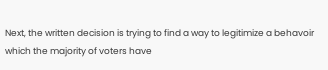Next, the written decision is trying to find a way to legitimize a behavoir which the majority of voters have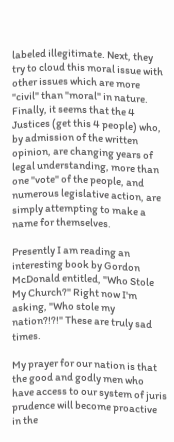labeled illegitimate. Next, they try to cloud this moral issue with other issues which are more "civil" than "moral" in nature. Finally, it seems that the 4 Justices (get this 4 people) who, by admission of the written opinion, are changing years of legal understanding, more than one "vote" of the people, and numerous legislative action, are simply attempting to make a name for themselves.

Presently I am reading an interesting book by Gordon McDonald entitled, "Who Stole My Church?" Right now I'm asking, "Who stole my nation?!?!" These are truly sad times.

My prayer for our nation is that the good and godly men who have access to our system of juris prudence will become proactive in the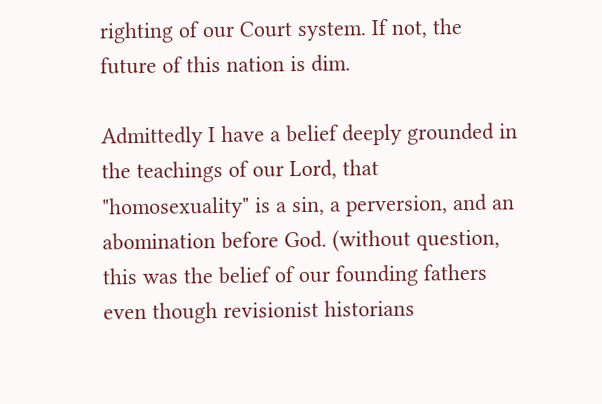righting of our Court system. If not, the future of this nation is dim.

Admittedly I have a belief deeply grounded in the teachings of our Lord, that "homosexuality" is a sin, a perversion, and an abomination before God. (without question, this was the belief of our founding fathers even though revisionist historians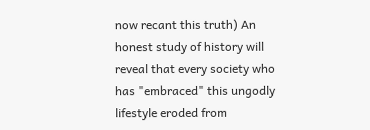now recant this truth) An honest study of history will reveal that every society who has "embraced" this ungodly lifestyle eroded from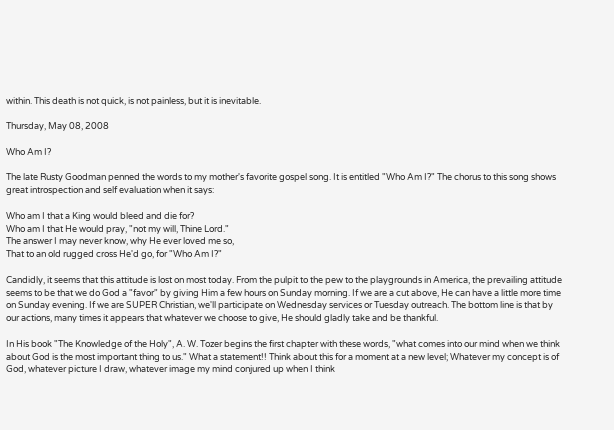within. This death is not quick, is not painless, but it is inevitable.

Thursday, May 08, 2008

Who Am I?

The late Rusty Goodman penned the words to my mother's favorite gospel song. It is entitled "Who Am I?" The chorus to this song shows great introspection and self evaluation when it says:

Who am I that a King would bleed and die for?
Who am I that He would pray, "not my will, Thine Lord."
The answer I may never know, why He ever loved me so,
That to an old rugged cross He'd go, for "Who Am I?"

Candidly, it seems that this attitude is lost on most today. From the pulpit to the pew to the playgrounds in America, the prevailing attitude seems to be that we do God a "favor" by giving Him a few hours on Sunday morning. If we are a cut above, He can have a little more time on Sunday evening. If we are SUPER Christian, we'll participate on Wednesday services or Tuesday outreach. The bottom line is that by our actions, many times it appears that whatever we choose to give, He should gladly take and be thankful.

In His book "The Knowledge of the Holy", A. W. Tozer begins the first chapter with these words, "what comes into our mind when we think about God is the most important thing to us." What a statement!! Think about this for a moment at a new level; Whatever my concept is of God, whatever picture I draw, whatever image my mind conjured up when I think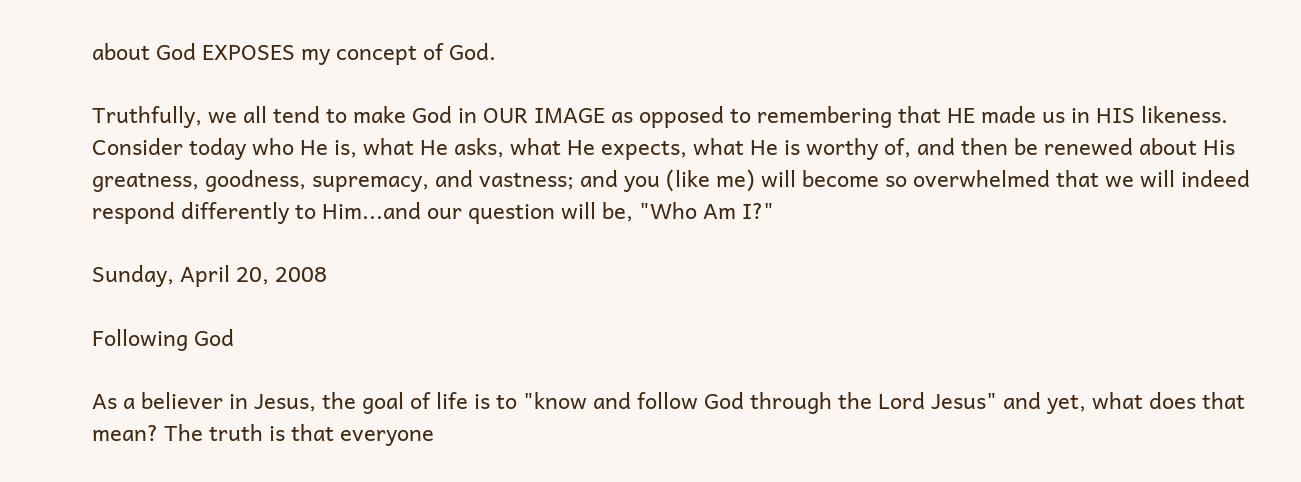about God EXPOSES my concept of God.

Truthfully, we all tend to make God in OUR IMAGE as opposed to remembering that HE made us in HIS likeness. Consider today who He is, what He asks, what He expects, what He is worthy of, and then be renewed about His greatness, goodness, supremacy, and vastness; and you (like me) will become so overwhelmed that we will indeed respond differently to Him...and our question will be, "Who Am I?"

Sunday, April 20, 2008

Following God

As a believer in Jesus, the goal of life is to "know and follow God through the Lord Jesus" and yet, what does that mean? The truth is that everyone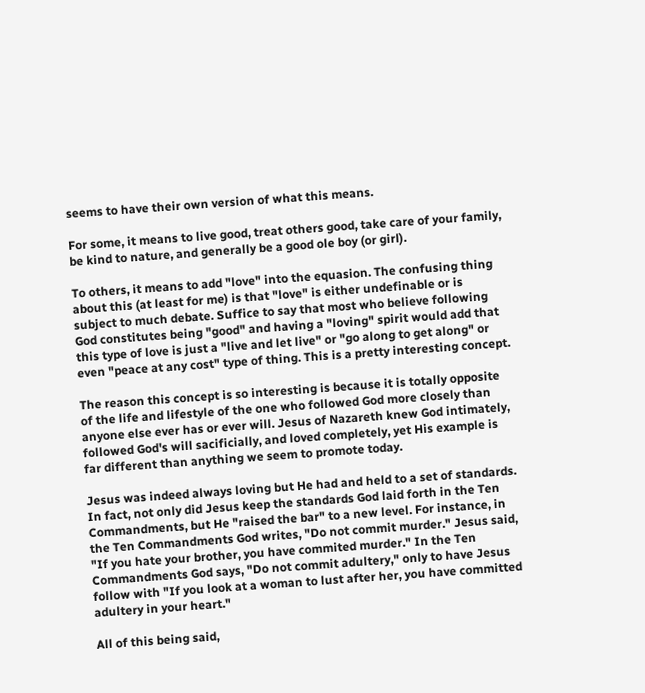seems to have their own version of what this means.

For some, it means to live good, treat others good, take care of your family, be kind to nature, and generally be a good ole boy (or girl).

To others, it means to add "love" into the equasion. The confusing thing about this (at least for me) is that "love" is either undefinable or is subject to much debate. Suffice to say that most who believe following God constitutes being "good" and having a "loving" spirit would add that this type of love is just a "live and let live" or "go along to get along" or even "peace at any cost" type of thing. This is a pretty interesting concept.

The reason this concept is so interesting is because it is totally opposite of the life and lifestyle of the one who followed God more closely than anyone else ever has or ever will. Jesus of Nazareth knew God intimately, followed God's will sacificially, and loved completely, yet His example is far different than anything we seem to promote today.

Jesus was indeed always loving but He had and held to a set of standards. In fact, not only did Jesus keep the standards God laid forth in the Ten Commandments, but He "raised the bar" to a new level. For instance, in the Ten Commandments God writes, "Do not commit murder." Jesus said, "If you hate your brother, you have commited murder." In the Ten Commandments God says, "Do not commit adultery," only to have Jesus follow with "If you look at a woman to lust after her, you have committed adultery in your heart."

All of this being said,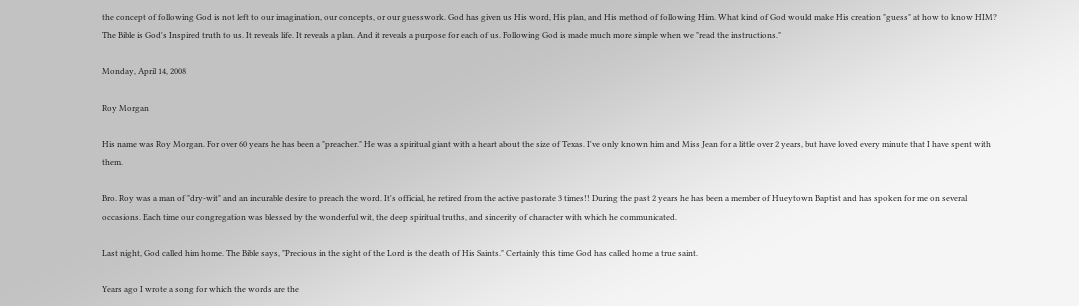the concept of following God is not left to our imagination, our concepts, or our guesswork. God has given us His word, His plan, and His method of following Him. What kind of God would make His creation "guess" at how to know HIM? The Bible is God's Inspired truth to us. It reveals life. It reveals a plan. And it reveals a purpose for each of us. Following God is made much more simple when we "read the instructions."

Monday, April 14, 2008

Roy Morgan

His name was Roy Morgan. For over 60 years he has been a "preacher." He was a spiritual giant with a heart about the size of Texas. I've only known him and Miss Jean for a little over 2 years, but have loved every minute that I have spent with them.

Bro. Roy was a man of "dry-wit" and an incurable desire to preach the word. It's official, he retired from the active pastorate 3 times!! During the past 2 years he has been a member of Hueytown Baptist and has spoken for me on several occasions. Each time our congregation was blessed by the wonderful wit, the deep spiritual truths, and sincerity of character with which he communicated.

Last night, God called him home. The Bible says, "Precious in the sight of the Lord is the death of His Saints." Certainly this time God has called home a true saint.

Years ago I wrote a song for which the words are the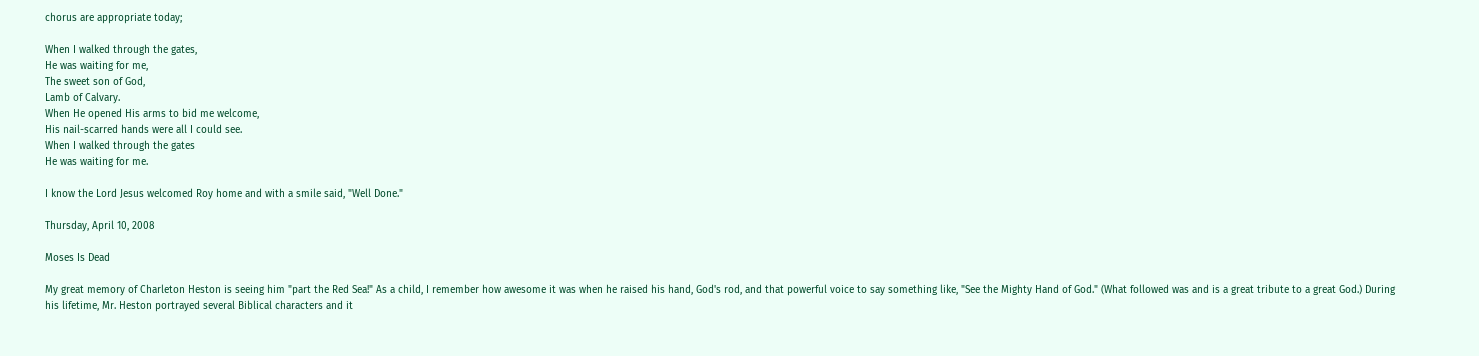chorus are appropriate today;

When I walked through the gates,
He was waiting for me,
The sweet son of God,
Lamb of Calvary.
When He opened His arms to bid me welcome,
His nail-scarred hands were all I could see.
When I walked through the gates
He was waiting for me.

I know the Lord Jesus welcomed Roy home and with a smile said, "Well Done."

Thursday, April 10, 2008

Moses Is Dead

My great memory of Charleton Heston is seeing him "part the Red Sea!" As a child, I remember how awesome it was when he raised his hand, God's rod, and that powerful voice to say something like, "See the Mighty Hand of God." (What followed was and is a great tribute to a great God.) During his lifetime, Mr. Heston portrayed several Biblical characters and it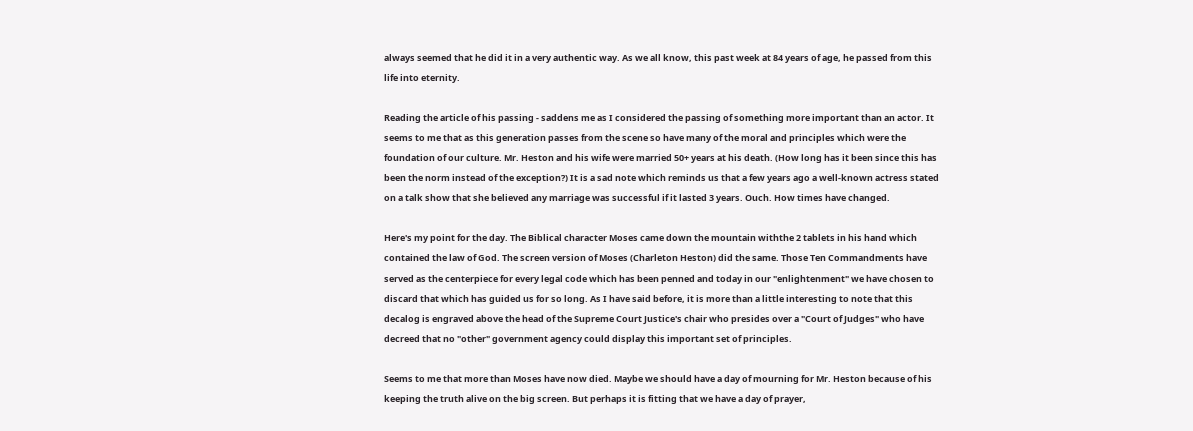always seemed that he did it in a very authentic way. As we all know, this past week at 84 years of age, he passed from this life into eternity.

Reading the article of his passing - saddens me as I considered the passing of something more important than an actor. It seems to me that as this generation passes from the scene so have many of the moral and principles which were the foundation of our culture. Mr. Heston and his wife were married 50+ years at his death. (How long has it been since this has been the norm instead of the exception?) It is a sad note which reminds us that a few years ago a well-known actress stated on a talk show that she believed any marriage was successful if it lasted 3 years. Ouch. How times have changed.

Here's my point for the day. The Biblical character Moses came down the mountain withthe 2 tablets in his hand which contained the law of God. The screen version of Moses (Charleton Heston) did the same. Those Ten Commandments have served as the centerpiece for every legal code which has been penned and today in our "enlightenment" we have chosen to discard that which has guided us for so long. As I have said before, it is more than a little interesting to note that this decalog is engraved above the head of the Supreme Court Justice's chair who presides over a "Court of Judges" who have decreed that no "other" government agency could display this important set of principles.

Seems to me that more than Moses have now died. Maybe we should have a day of mourning for Mr. Heston because of his keeping the truth alive on the big screen. But perhaps it is fitting that we have a day of prayer,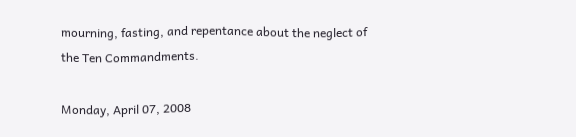mourning, fasting, and repentance about the neglect of the Ten Commandments.

Monday, April 07, 2008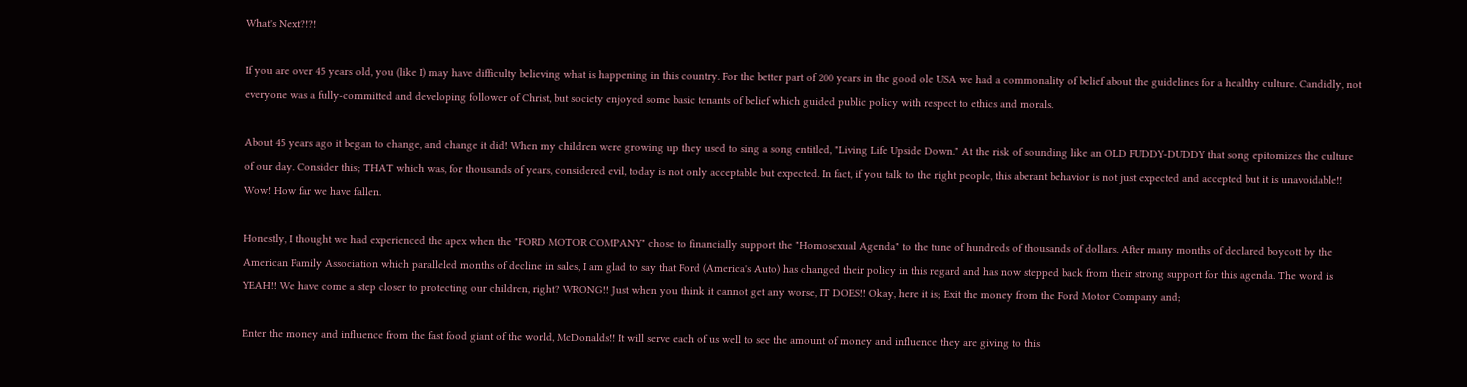What's Next?!?!

If you are over 45 years old, you (like I) may have difficulty believing what is happening in this country. For the better part of 200 years in the good ole USA we had a commonality of belief about the guidelines for a healthy culture. Candidly, not everyone was a fully-committed and developing follower of Christ, but society enjoyed some basic tenants of belief which guided public policy with respect to ethics and morals.

About 45 years ago it began to change, and change it did! When my children were growing up they used to sing a song entitled, "Living Life Upside Down." At the risk of sounding like an OLD FUDDY-DUDDY that song epitomizes the culture of our day. Consider this; THAT which was, for thousands of years, considered evil, today is not only acceptable but expected. In fact, if you talk to the right people, this aberant behavior is not just expected and accepted but it is unavoidable!! Wow! How far we have fallen.

Honestly, I thought we had experienced the apex when the "FORD MOTOR COMPANY" chose to financially support the "Homosexual Agenda" to the tune of hundreds of thousands of dollars. After many months of declared boycott by the American Family Association which paralleled months of decline in sales, I am glad to say that Ford (America's Auto) has changed their policy in this regard and has now stepped back from their strong support for this agenda. The word is YEAH!! We have come a step closer to protecting our children, right? WRONG!! Just when you think it cannot get any worse, IT DOES!! Okay, here it is; Exit the money from the Ford Motor Company and;

Enter the money and influence from the fast food giant of the world, McDonalds!! It will serve each of us well to see the amount of money and influence they are giving to this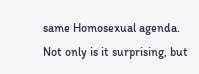same Homosexual agenda. Not only is it surprising, but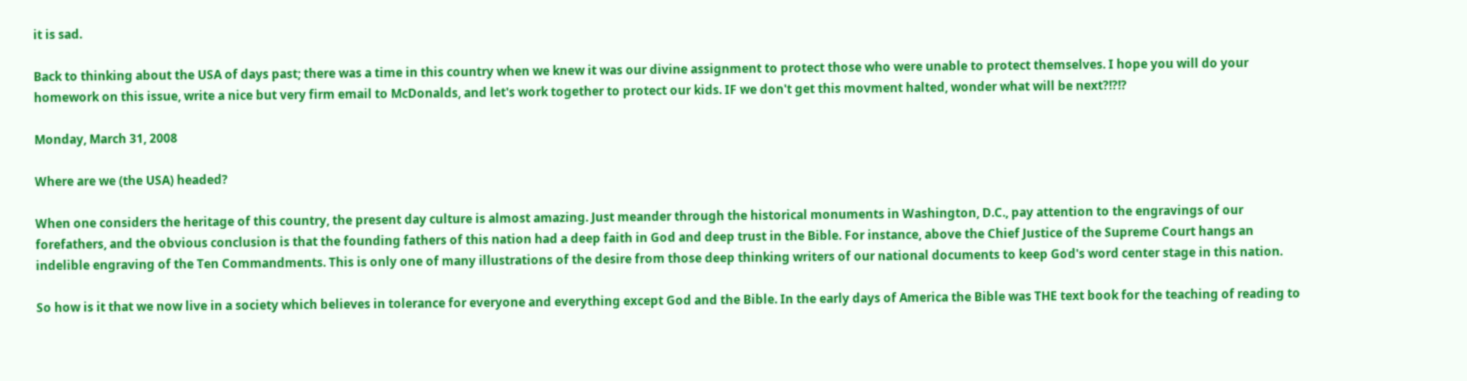it is sad.

Back to thinking about the USA of days past; there was a time in this country when we knew it was our divine assignment to protect those who were unable to protect themselves. I hope you will do your homework on this issue, write a nice but very firm email to McDonalds, and let's work together to protect our kids. IF we don't get this movment halted, wonder what will be next?!?!?

Monday, March 31, 2008

Where are we (the USA) headed?

When one considers the heritage of this country, the present day culture is almost amazing. Just meander through the historical monuments in Washington, D.C., pay attention to the engravings of our forefathers, and the obvious conclusion is that the founding fathers of this nation had a deep faith in God and deep trust in the Bible. For instance, above the Chief Justice of the Supreme Court hangs an indelible engraving of the Ten Commandments. This is only one of many illustrations of the desire from those deep thinking writers of our national documents to keep God's word center stage in this nation.

So how is it that we now live in a society which believes in tolerance for everyone and everything except God and the Bible. In the early days of America the Bible was THE text book for the teaching of reading to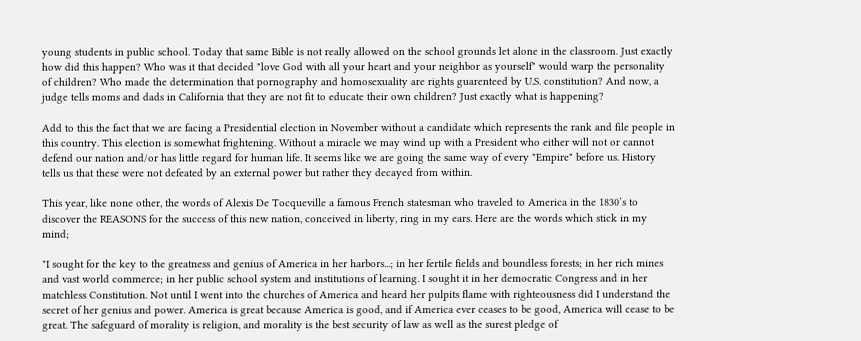young students in public school. Today that same Bible is not really allowed on the school grounds let alone in the classroom. Just exactly how did this happen? Who was it that decided "love God with all your heart and your neighbor as yourself" would warp the personality of children? Who made the determination that pornography and homosexuality are rights guarenteed by U.S. constitution? And now, a judge tells moms and dads in California that they are not fit to educate their own children? Just exactly what is happening?

Add to this the fact that we are facing a Presidential election in November without a candidate which represents the rank and file people in this country. This election is somewhat frightening. Without a miracle we may wind up with a President who either will not or cannot defend our nation and/or has little regard for human life. It seems like we are going the same way of every "Empire" before us. History tells us that these were not defeated by an external power but rather they decayed from within.

This year, like none other, the words of Alexis De Tocqueville a famous French statesman who traveled to America in the 1830’s to discover the REASONS for the success of this new nation, conceived in liberty, ring in my ears. Here are the words which stick in my mind;

"I sought for the key to the greatness and genius of America in her harbors...; in her fertile fields and boundless forests; in her rich mines and vast world commerce; in her public school system and institutions of learning. I sought it in her democratic Congress and in her matchless Constitution. Not until I went into the churches of America and heard her pulpits flame with righteousness did I understand the secret of her genius and power. America is great because America is good, and if America ever ceases to be good, America will cease to be great. The safeguard of morality is religion, and morality is the best security of law as well as the surest pledge of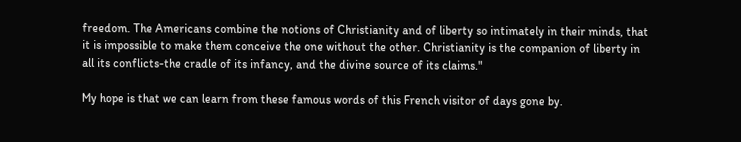freedom. The Americans combine the notions of Christianity and of liberty so intimately in their minds, that it is impossible to make them conceive the one without the other. Christianity is the companion of liberty in all its conflicts-the cradle of its infancy, and the divine source of its claims."

My hope is that we can learn from these famous words of this French visitor of days gone by.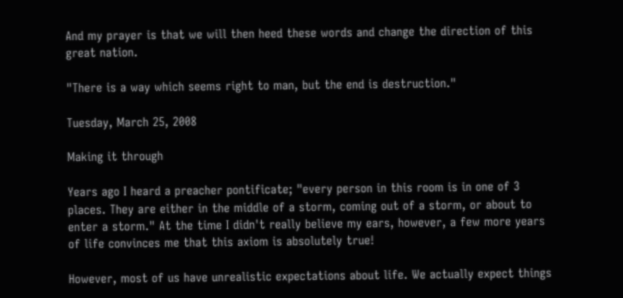And my prayer is that we will then heed these words and change the direction of this great nation.

"There is a way which seems right to man, but the end is destruction."

Tuesday, March 25, 2008

Making it through

Years ago I heard a preacher pontificate; "every person in this room is in one of 3 places. They are either in the middle of a storm, coming out of a storm, or about to enter a storm." At the time I didn't really believe my ears, however, a few more years of life convinces me that this axiom is absolutely true!

However, most of us have unrealistic expectations about life. We actually expect things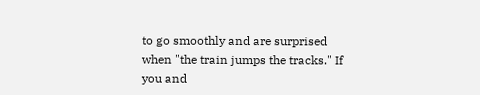to go smoothly and are surprised when "the train jumps the tracks." If you and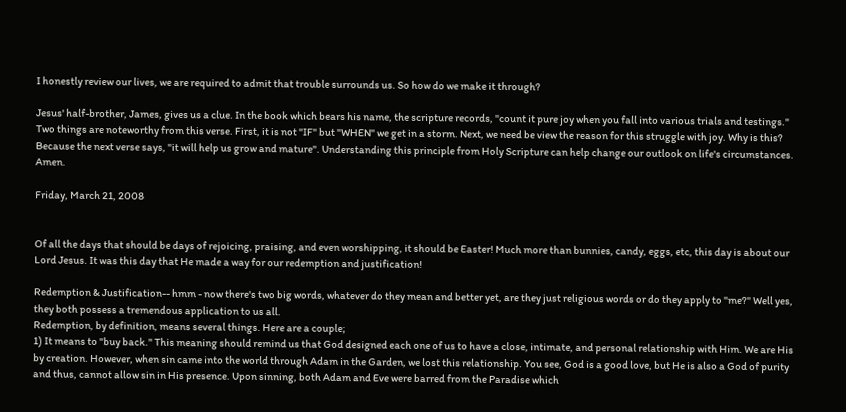I honestly review our lives, we are required to admit that trouble surrounds us. So how do we make it through?

Jesus' half-brother, James, gives us a clue. In the book which bears his name, the scripture records, "count it pure joy when you fall into various trials and testings." Two things are noteworthy from this verse. First, it is not "IF" but "WHEN" we get in a storm. Next, we need be view the reason for this struggle with joy. Why is this? Because the next verse says, "it will help us grow and mature". Understanding this principle from Holy Scripture can help change our outlook on life's circumstances. Amen.

Friday, March 21, 2008


Of all the days that should be days of rejoicing, praising, and even worshipping, it should be Easter! Much more than bunnies, candy, eggs, etc, this day is about our Lord Jesus. It was this day that He made a way for our redemption and justification!

Redemption & Justification-- hmm - now there's two big words, whatever do they mean and better yet, are they just religious words or do they apply to "me?" Well yes, they both possess a tremendous application to us all.
Redemption, by definition, means several things. Here are a couple;
1) It means to "buy back." This meaning should remind us that God designed each one of us to have a close, intimate, and personal relationship with Him. We are His by creation. However, when sin came into the world through Adam in the Garden, we lost this relationship. You see, God is a good love, but He is also a God of purity and thus, cannot allow sin in His presence. Upon sinning, both Adam and Eve were barred from the Paradise which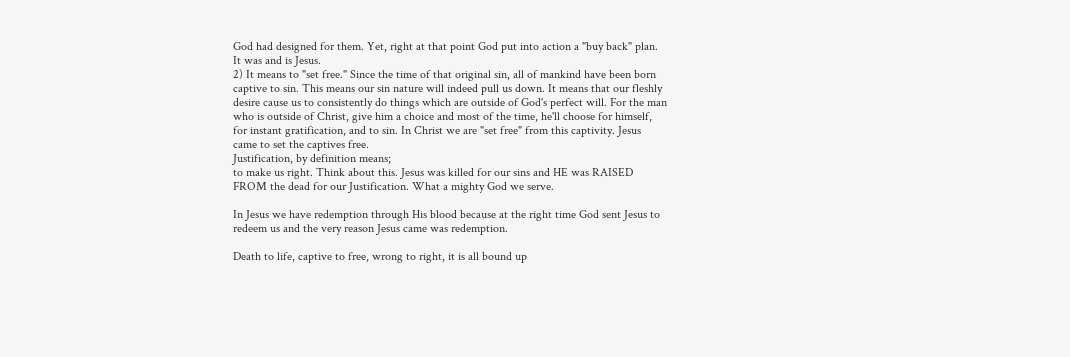God had designed for them. Yet, right at that point God put into action a "buy back" plan. It was and is Jesus.
2) It means to "set free." Since the time of that original sin, all of mankind have been born captive to sin. This means our sin nature will indeed pull us down. It means that our fleshly desire cause us to consistently do things which are outside of God's perfect will. For the man who is outside of Christ, give him a choice and most of the time, he'll choose for himself, for instant gratification, and to sin. In Christ we are "set free" from this captivity. Jesus came to set the captives free.
Justification, by definition means;
to make us right. Think about this. Jesus was killed for our sins and HE was RAISED FROM the dead for our Justification. What a mighty God we serve.

In Jesus we have redemption through His blood because at the right time God sent Jesus to redeem us and the very reason Jesus came was redemption.

Death to life, captive to free, wrong to right, it is all bound up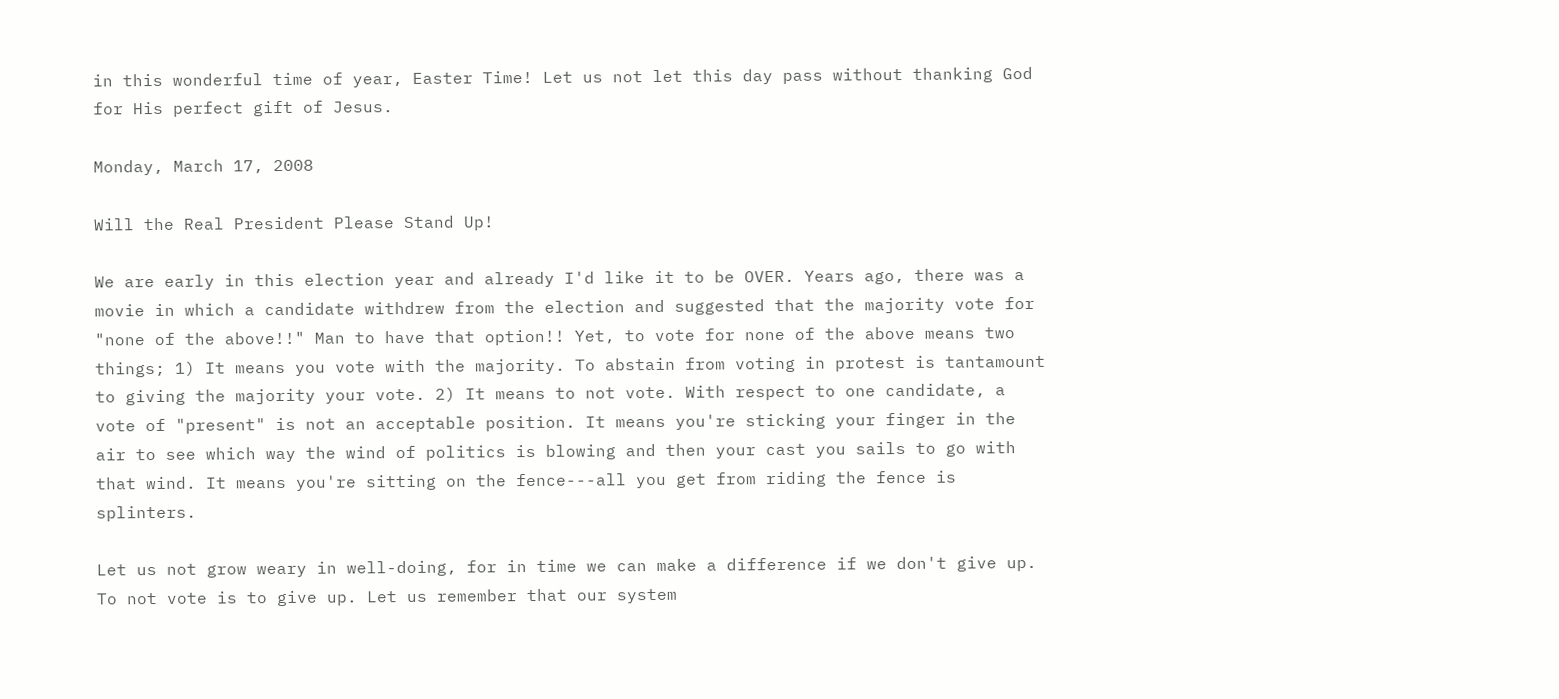in this wonderful time of year, Easter Time! Let us not let this day pass without thanking God for His perfect gift of Jesus.

Monday, March 17, 2008

Will the Real President Please Stand Up!

We are early in this election year and already I'd like it to be OVER. Years ago, there was a movie in which a candidate withdrew from the election and suggested that the majority vote for "none of the above!!" Man to have that option!! Yet, to vote for none of the above means two things; 1) It means you vote with the majority. To abstain from voting in protest is tantamount to giving the majority your vote. 2) It means to not vote. With respect to one candidate, a vote of "present" is not an acceptable position. It means you're sticking your finger in the air to see which way the wind of politics is blowing and then your cast you sails to go with that wind. It means you're sitting on the fence---all you get from riding the fence is splinters.

Let us not grow weary in well-doing, for in time we can make a difference if we don't give up. To not vote is to give up. Let us remember that our system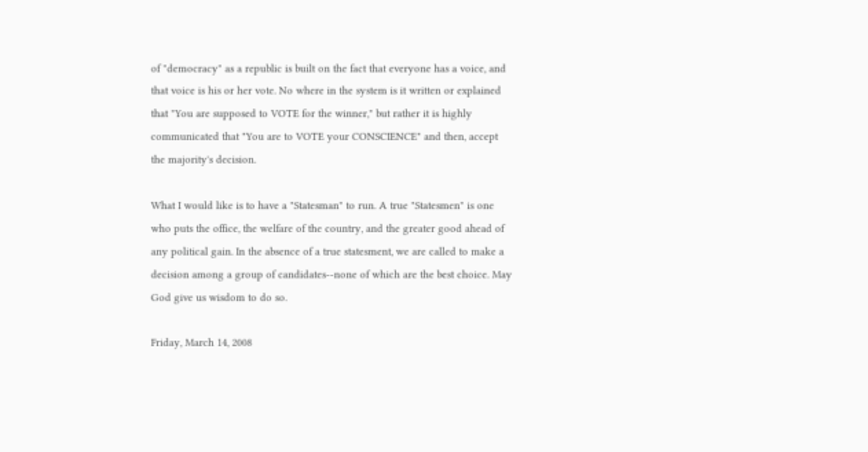of "democracy" as a republic is built on the fact that everyone has a voice, and that voice is his or her vote. No where in the system is it written or explained that "You are supposed to VOTE for the winner," but rather it is highly communicated that "You are to VOTE your CONSCIENCE" and then, accept the majority's decision.

What I would like is to have a "Statesman" to run. A true "Statesmen" is one who puts the office, the welfare of the country, and the greater good ahead of any political gain. In the absence of a true statesment, we are called to make a decision among a group of candidates--none of which are the best choice. May God give us wisdom to do so.

Friday, March 14, 2008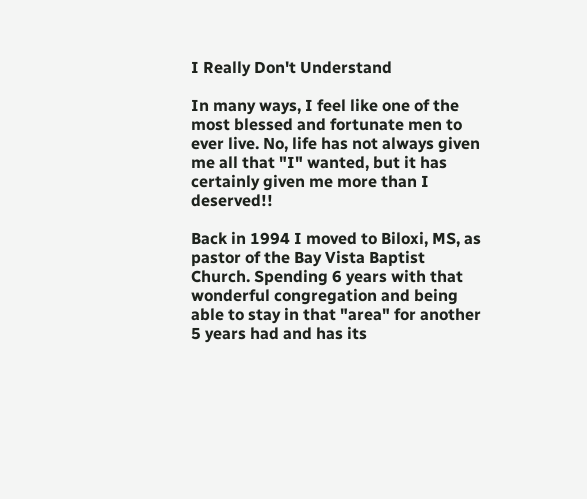I Really Don't Understand

In many ways, I feel like one of the most blessed and fortunate men to ever live. No, life has not always given me all that "I" wanted, but it has certainly given me more than I deserved!!

Back in 1994 I moved to Biloxi, MS, as pastor of the Bay Vista Baptist Church. Spending 6 years with that wonderful congregation and being able to stay in that "area" for another 5 years had and has its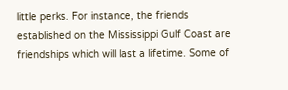little perks. For instance, the friends established on the Mississippi Gulf Coast are friendships which will last a lifetime. Some of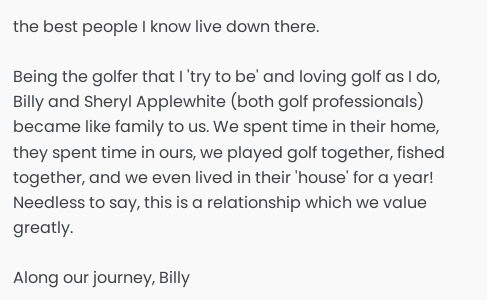the best people I know live down there.

Being the golfer that I 'try to be' and loving golf as I do, Billy and Sheryl Applewhite (both golf professionals) became like family to us. We spent time in their home, they spent time in ours, we played golf together, fished together, and we even lived in their 'house' for a year! Needless to say, this is a relationship which we value greatly.

Along our journey, Billy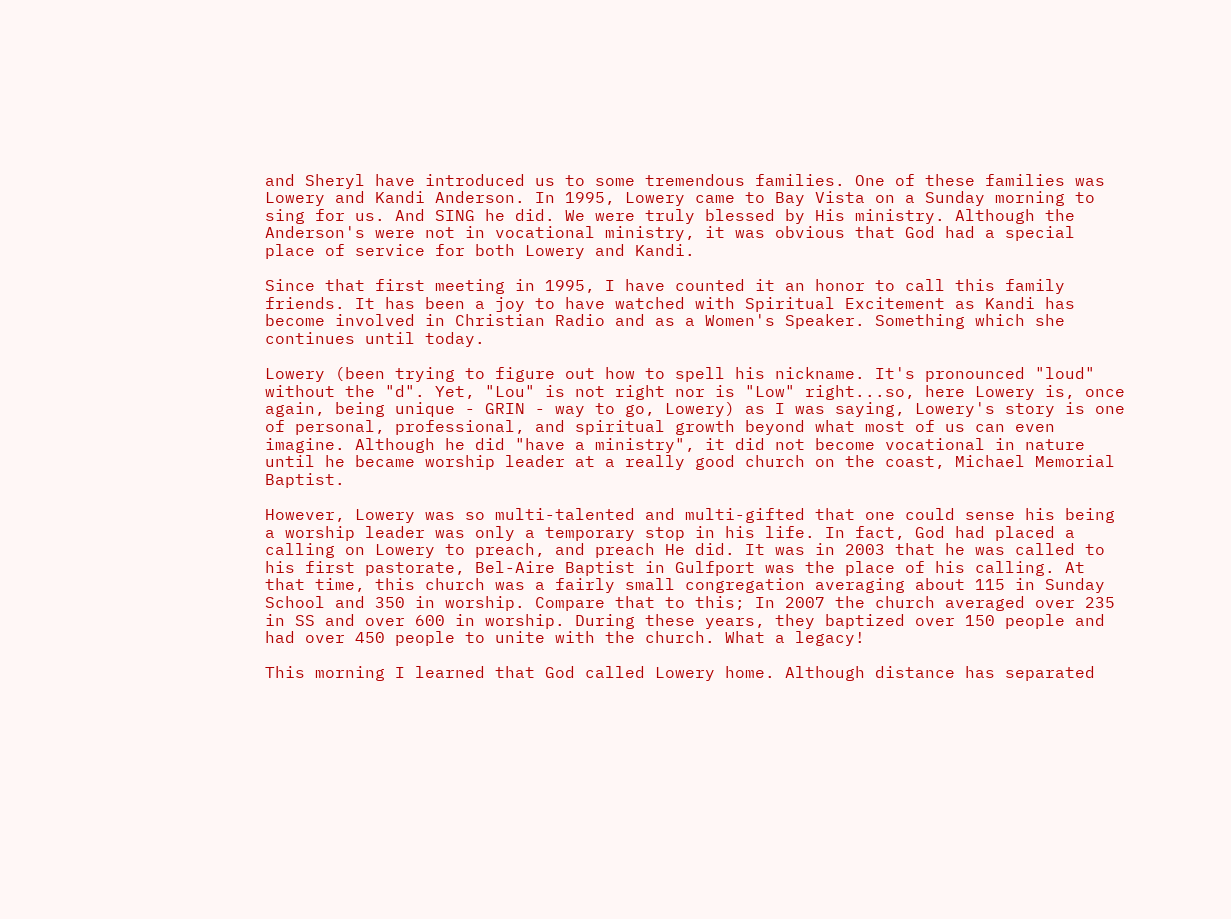and Sheryl have introduced us to some tremendous families. One of these families was Lowery and Kandi Anderson. In 1995, Lowery came to Bay Vista on a Sunday morning to sing for us. And SING he did. We were truly blessed by His ministry. Although the Anderson's were not in vocational ministry, it was obvious that God had a special place of service for both Lowery and Kandi.

Since that first meeting in 1995, I have counted it an honor to call this family friends. It has been a joy to have watched with Spiritual Excitement as Kandi has become involved in Christian Radio and as a Women's Speaker. Something which she continues until today.

Lowery (been trying to figure out how to spell his nickname. It's pronounced "loud" without the "d". Yet, "Lou" is not right nor is "Low" right...so, here Lowery is, once again, being unique - GRIN - way to go, Lowery) as I was saying, Lowery's story is one of personal, professional, and spiritual growth beyond what most of us can even imagine. Although he did "have a ministry", it did not become vocational in nature until he became worship leader at a really good church on the coast, Michael Memorial Baptist.

However, Lowery was so multi-talented and multi-gifted that one could sense his being a worship leader was only a temporary stop in his life. In fact, God had placed a calling on Lowery to preach, and preach He did. It was in 2003 that he was called to his first pastorate, Bel-Aire Baptist in Gulfport was the place of his calling. At that time, this church was a fairly small congregation averaging about 115 in Sunday School and 350 in worship. Compare that to this; In 2007 the church averaged over 235 in SS and over 600 in worship. During these years, they baptized over 150 people and had over 450 people to unite with the church. What a legacy!

This morning I learned that God called Lowery home. Although distance has separated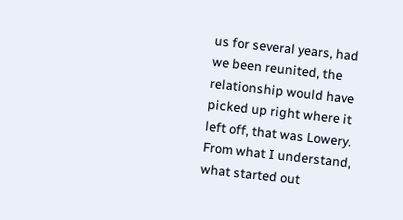us for several years, had we been reunited, the relationship would have picked up right where it left off, that was Lowery. From what I understand, what started out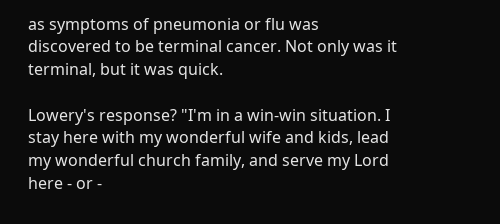as symptoms of pneumonia or flu was discovered to be terminal cancer. Not only was it terminal, but it was quick.

Lowery's response? "I'm in a win-win situation. I stay here with my wonderful wife and kids, lead my wonderful church family, and serve my Lord here - or -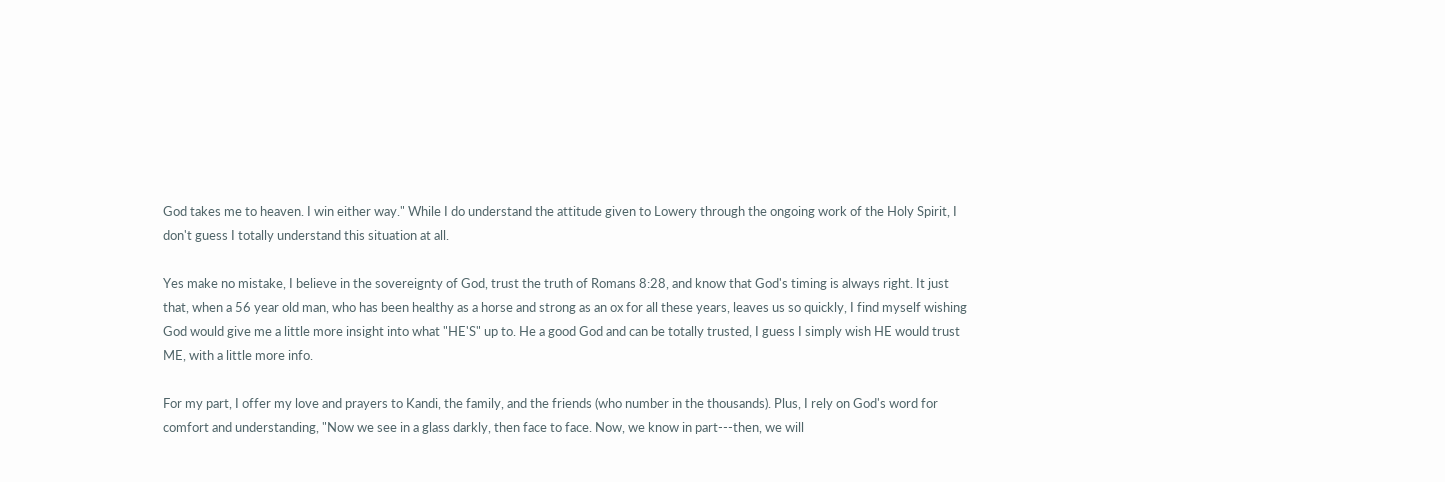God takes me to heaven. I win either way." While I do understand the attitude given to Lowery through the ongoing work of the Holy Spirit, I don't guess I totally understand this situation at all.

Yes make no mistake, I believe in the sovereignty of God, trust the truth of Romans 8:28, and know that God's timing is always right. It just that, when a 56 year old man, who has been healthy as a horse and strong as an ox for all these years, leaves us so quickly, I find myself wishing God would give me a little more insight into what "HE'S" up to. He a good God and can be totally trusted, I guess I simply wish HE would trust ME, with a little more info.

For my part, I offer my love and prayers to Kandi, the family, and the friends (who number in the thousands). Plus, I rely on God's word for comfort and understanding, "Now we see in a glass darkly, then face to face. Now, we know in part---then, we will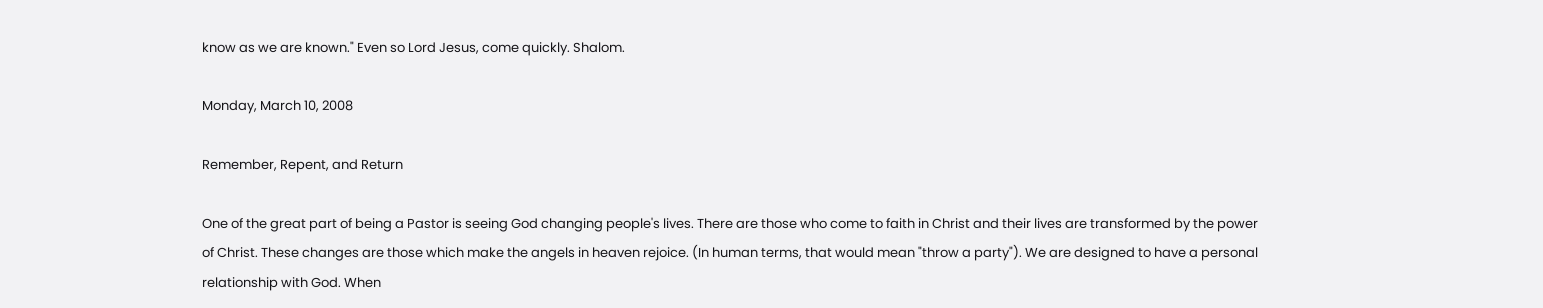know as we are known." Even so Lord Jesus, come quickly. Shalom.

Monday, March 10, 2008

Remember, Repent, and Return

One of the great part of being a Pastor is seeing God changing people's lives. There are those who come to faith in Christ and their lives are transformed by the power of Christ. These changes are those which make the angels in heaven rejoice. (In human terms, that would mean "throw a party"). We are designed to have a personal relationship with God. When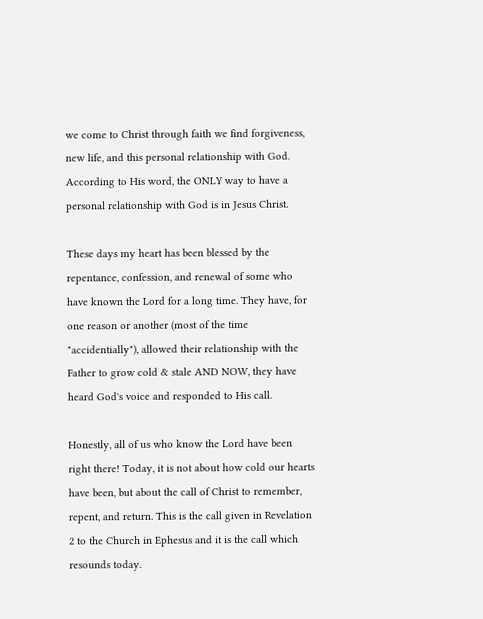we come to Christ through faith we find forgiveness, new life, and this personal relationship with God. According to His word, the ONLY way to have a personal relationship with God is in Jesus Christ.

These days my heart has been blessed by the repentance, confession, and renewal of some who have known the Lord for a long time. They have, for one reason or another (most of the time "accidentially"), allowed their relationship with the Father to grow cold & stale AND NOW, they have heard God's voice and responded to His call.

Honestly, all of us who know the Lord have been right there! Today, it is not about how cold our hearts have been, but about the call of Christ to remember, repent, and return. This is the call given in Revelation 2 to the Church in Ephesus and it is the call which resounds today.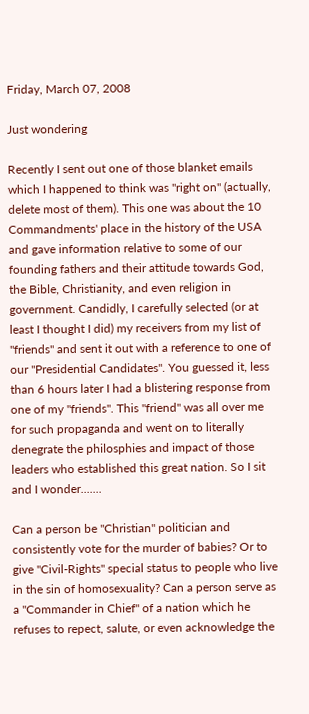Friday, March 07, 2008

Just wondering

Recently I sent out one of those blanket emails which I happened to think was "right on" (actually, delete most of them). This one was about the 10 Commandments' place in the history of the USA and gave information relative to some of our founding fathers and their attitude towards God, the Bible, Christianity, and even religion in government. Candidly, I carefully selected (or at least I thought I did) my receivers from my list of "friends" and sent it out with a reference to one of our "Presidential Candidates". You guessed it, less than 6 hours later I had a blistering response from one of my "friends". This "friend" was all over me for such propaganda and went on to literally denegrate the philosphies and impact of those leaders who established this great nation. So I sit and I wonder.......

Can a person be "Christian" politician and consistently vote for the murder of babies? Or to give "Civil-Rights" special status to people who live in the sin of homosexuality? Can a person serve as a "Commander in Chief" of a nation which he refuses to repect, salute, or even acknowledge the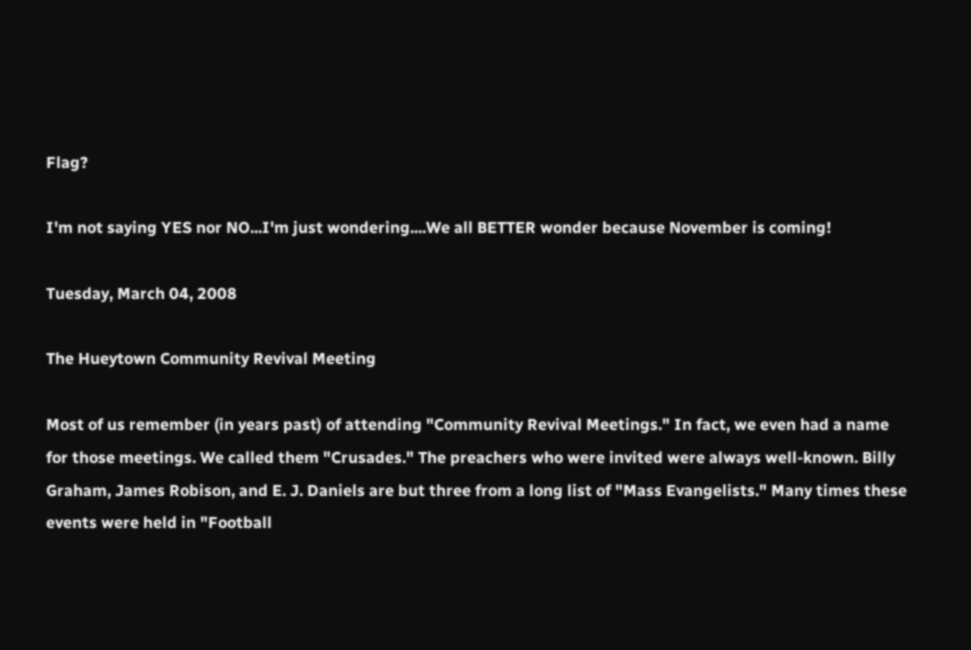Flag?

I'm not saying YES nor NO...I'm just wondering....We all BETTER wonder because November is coming!

Tuesday, March 04, 2008

The Hueytown Community Revival Meeting

Most of us remember (in years past) of attending "Community Revival Meetings." In fact, we even had a name for those meetings. We called them "Crusades." The preachers who were invited were always well-known. Billy Graham, James Robison, and E. J. Daniels are but three from a long list of "Mass Evangelists." Many times these events were held in "Football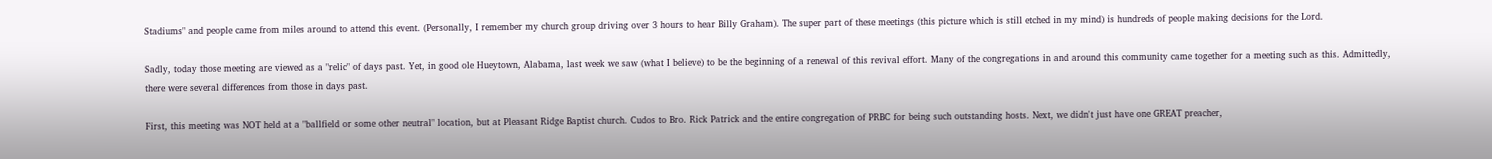Stadiums" and people came from miles around to attend this event. (Personally, I remember my church group driving over 3 hours to hear Billy Graham). The super part of these meetings (this picture which is still etched in my mind) is hundreds of people making decisions for the Lord.

Sadly, today those meeting are viewed as a "relic" of days past. Yet, in good ole Hueytown, Alabama, last week we saw (what I believe) to be the beginning of a renewal of this revival effort. Many of the congregations in and around this community came together for a meeting such as this. Admittedly, there were several differences from those in days past.

First, this meeting was NOT held at a "ballfield or some other neutral" location, but at Pleasant Ridge Baptist church. Cudos to Bro. Rick Patrick and the entire congregation of PRBC for being such outstanding hosts. Next, we didn't just have one GREAT preacher,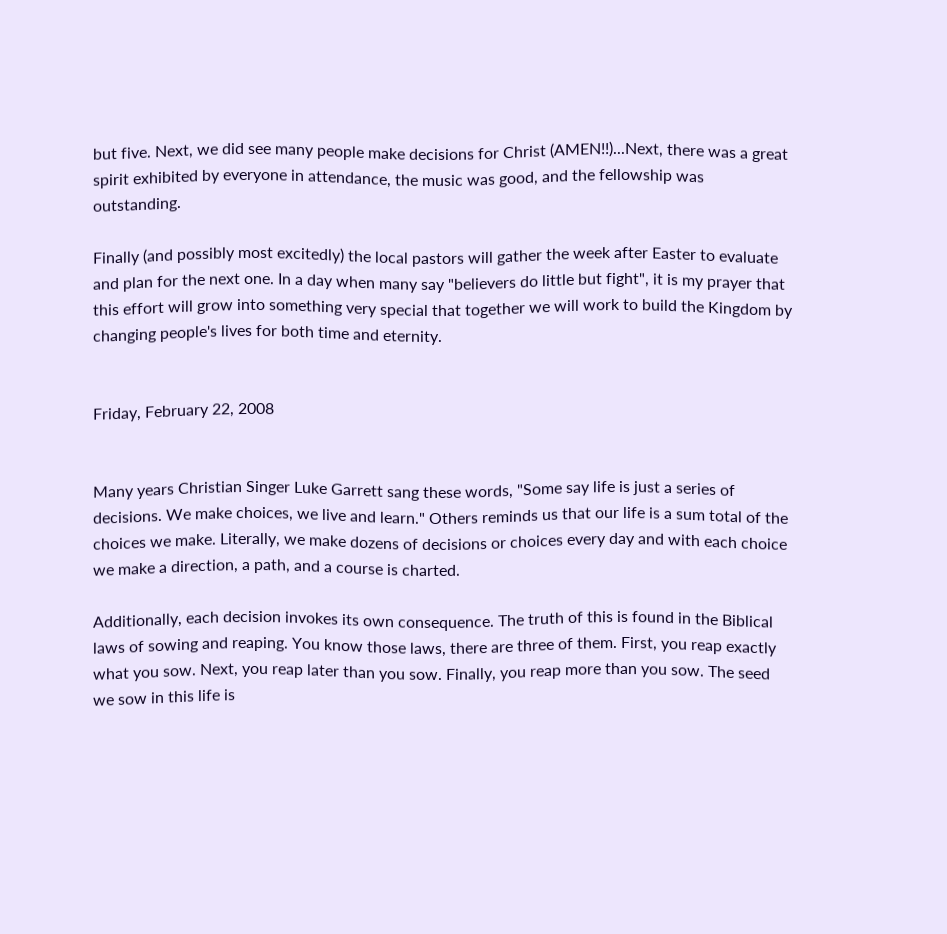but five. Next, we did see many people make decisions for Christ (AMEN!!)...Next, there was a great spirit exhibited by everyone in attendance, the music was good, and the fellowship was outstanding.

Finally (and possibly most excitedly) the local pastors will gather the week after Easter to evaluate and plan for the next one. In a day when many say "believers do little but fight", it is my prayer that this effort will grow into something very special that together we will work to build the Kingdom by changing people's lives for both time and eternity.


Friday, February 22, 2008


Many years Christian Singer Luke Garrett sang these words, "Some say life is just a series of decisions. We make choices, we live and learn." Others reminds us that our life is a sum total of the choices we make. Literally, we make dozens of decisions or choices every day and with each choice we make a direction, a path, and a course is charted.

Additionally, each decision invokes its own consequence. The truth of this is found in the Biblical laws of sowing and reaping. You know those laws, there are three of them. First, you reap exactly what you sow. Next, you reap later than you sow. Finally, you reap more than you sow. The seed we sow in this life is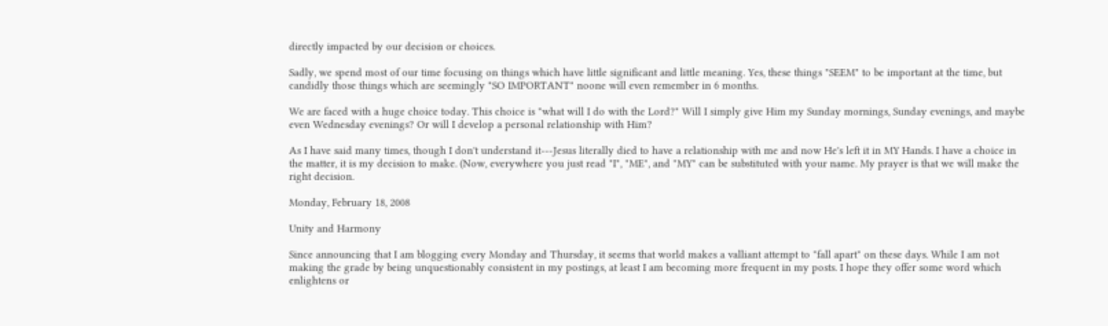directly impacted by our decision or choices.

Sadly, we spend most of our time focusing on things which have little significant and little meaning. Yes, these things "SEEM" to be important at the time, but candidly those things which are seemingly "SO IMPORTANT" noone will even remember in 6 months.

We are faced with a huge choice today. This choice is "what will I do with the Lord?" Will I simply give Him my Sunday mornings, Sunday evenings, and maybe even Wednesday evenings? Or will I develop a personal relationship with Him?

As I have said many times, though I don't understand it---Jesus literally died to have a relationship with me and now He's left it in MY Hands. I have a choice in the matter, it is my decision to make. (Now, everywhere you just read "I", "ME", and "MY" can be substituted with your name. My prayer is that we will make the right decision.

Monday, February 18, 2008

Unity and Harmony

Since announcing that I am blogging every Monday and Thursday, it seems that world makes a valliant attempt to "fall apart" on these days. While I am not making the grade by being unquestionably consistent in my postings, at least I am becoming more frequent in my posts. I hope they offer some word which enlightens or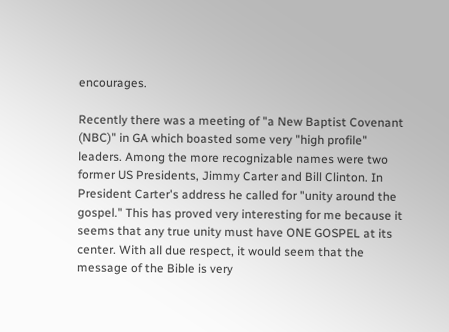encourages.

Recently there was a meeting of "a New Baptist Covenant (NBC)" in GA which boasted some very "high profile" leaders. Among the more recognizable names were two former US Presidents, Jimmy Carter and Bill Clinton. In President Carter's address he called for "unity around the gospel." This has proved very interesting for me because it seems that any true unity must have ONE GOSPEL at its center. With all due respect, it would seem that the message of the Bible is very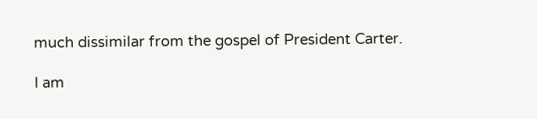much dissimilar from the gospel of President Carter.

I am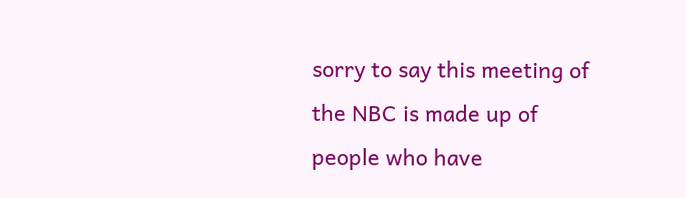sorry to say this meeting of the NBC is made up of people who have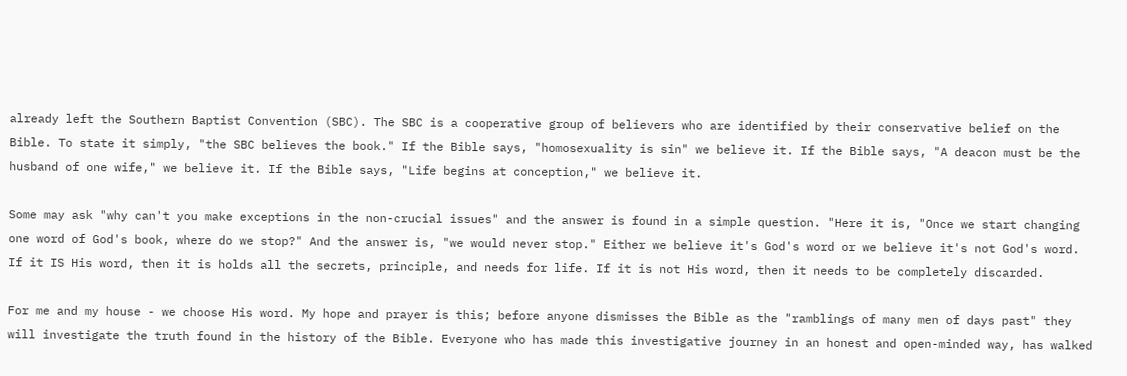already left the Southern Baptist Convention (SBC). The SBC is a cooperative group of believers who are identified by their conservative belief on the Bible. To state it simply, "the SBC believes the book." If the Bible says, "homosexuality is sin" we believe it. If the Bible says, "A deacon must be the husband of one wife," we believe it. If the Bible says, "Life begins at conception," we believe it.

Some may ask "why can't you make exceptions in the non-crucial issues" and the answer is found in a simple question. "Here it is, "Once we start changing one word of God's book, where do we stop?" And the answer is, "we would never stop." Either we believe it's God's word or we believe it's not God's word. If it IS His word, then it is holds all the secrets, principle, and needs for life. If it is not His word, then it needs to be completely discarded.

For me and my house - we choose His word. My hope and prayer is this; before anyone dismisses the Bible as the "ramblings of many men of days past" they will investigate the truth found in the history of the Bible. Everyone who has made this investigative journey in an honest and open-minded way, has walked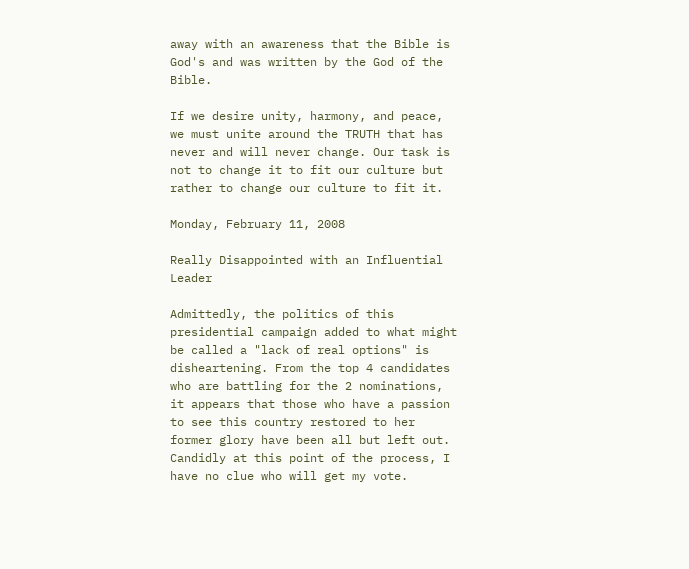away with an awareness that the Bible is God's and was written by the God of the Bible.

If we desire unity, harmony, and peace, we must unite around the TRUTH that has never and will never change. Our task is not to change it to fit our culture but rather to change our culture to fit it.

Monday, February 11, 2008

Really Disappointed with an Influential Leader

Admittedly, the politics of this presidential campaign added to what might be called a "lack of real options" is disheartening. From the top 4 candidates who are battling for the 2 nominations, it appears that those who have a passion to see this country restored to her former glory have been all but left out. Candidly at this point of the process, I have no clue who will get my vote.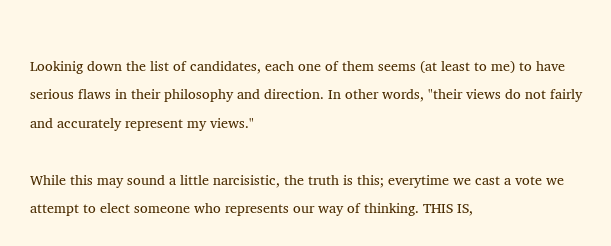Lookinig down the list of candidates, each one of them seems (at least to me) to have serious flaws in their philosophy and direction. In other words, "their views do not fairly and accurately represent my views."

While this may sound a little narcisistic, the truth is this; everytime we cast a vote we attempt to elect someone who represents our way of thinking. THIS IS,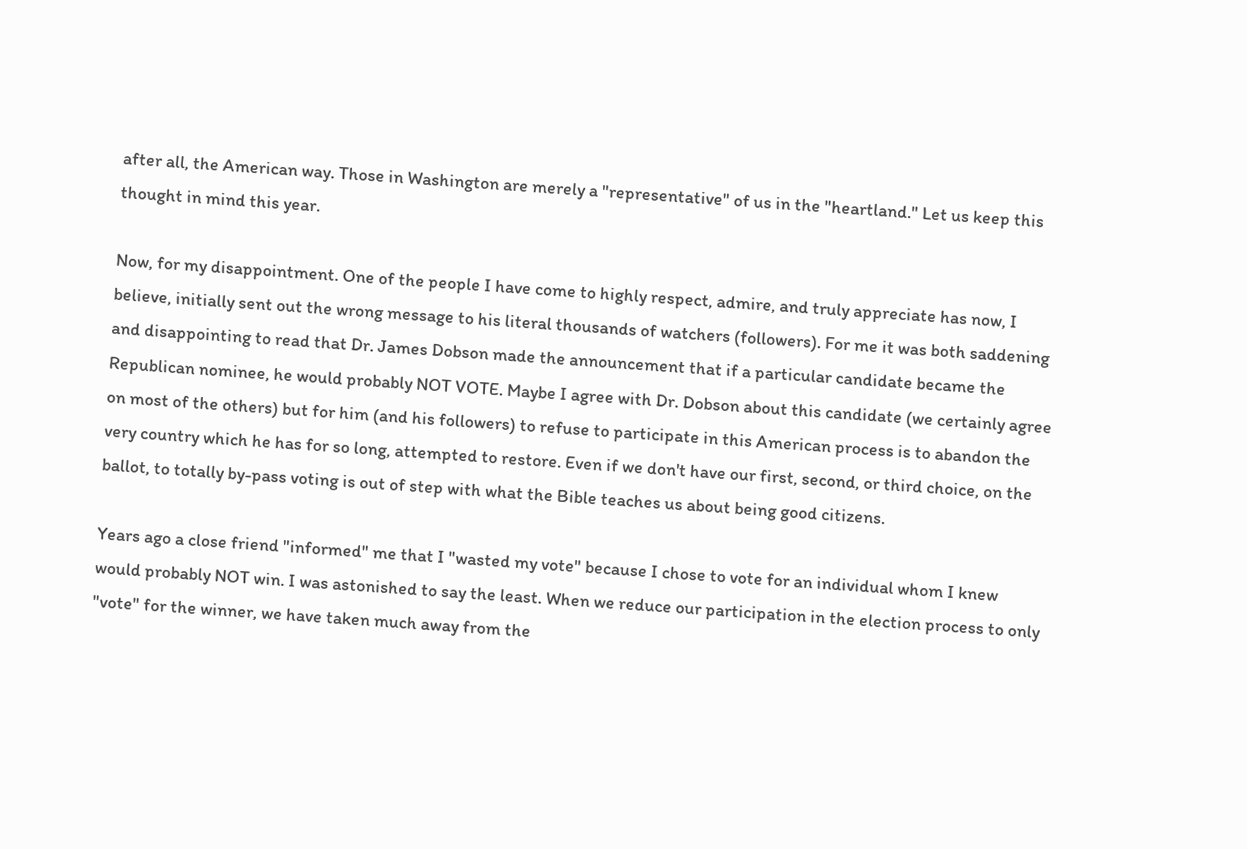after all, the American way. Those in Washington are merely a "representative" of us in the "heartland." Let us keep this thought in mind this year.

Now, for my disappointment. One of the people I have come to highly respect, admire, and truly appreciate has now, I believe, initially sent out the wrong message to his literal thousands of watchers (followers). For me it was both saddening and disappointing to read that Dr. James Dobson made the announcement that if a particular candidate became the Republican nominee, he would probably NOT VOTE. Maybe I agree with Dr. Dobson about this candidate (we certainly agree on most of the others) but for him (and his followers) to refuse to participate in this American process is to abandon the very country which he has for so long, attempted to restore. Even if we don't have our first, second, or third choice, on the ballot, to totally by-pass voting is out of step with what the Bible teaches us about being good citizens.

Years ago a close friend "informed" me that I "wasted my vote" because I chose to vote for an individual whom I knew would probably NOT win. I was astonished to say the least. When we reduce our participation in the election process to only "vote" for the winner, we have taken much away from the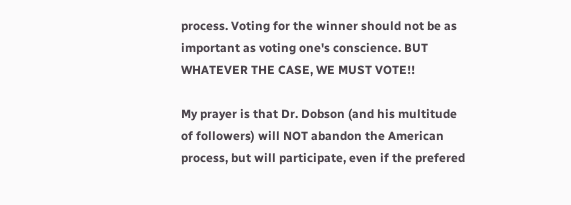process. Voting for the winner should not be as important as voting one's conscience. BUT WHATEVER THE CASE, WE MUST VOTE!!

My prayer is that Dr. Dobson (and his multitude of followers) will NOT abandon the American process, but will participate, even if the prefered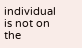individual is not on the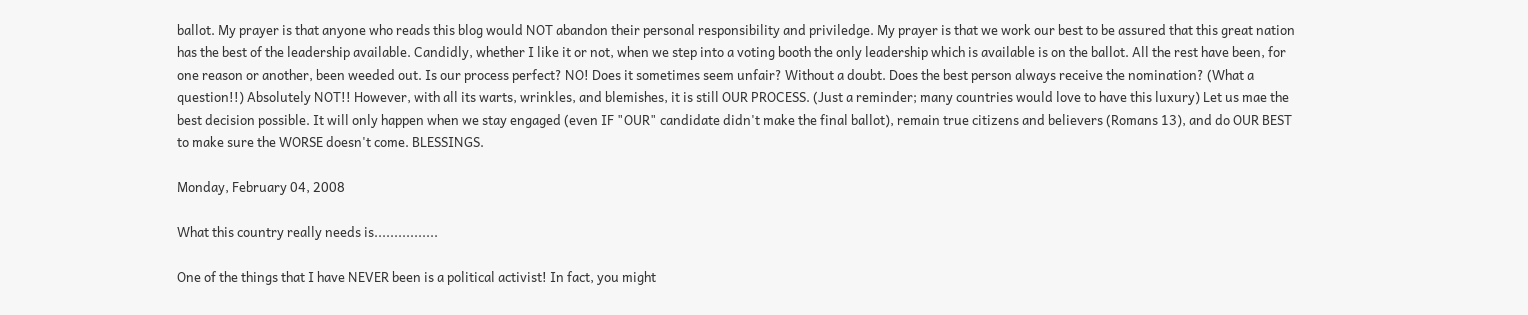ballot. My prayer is that anyone who reads this blog would NOT abandon their personal responsibility and priviledge. My prayer is that we work our best to be assured that this great nation has the best of the leadership available. Candidly, whether I like it or not, when we step into a voting booth the only leadership which is available is on the ballot. All the rest have been, for one reason or another, been weeded out. Is our process perfect? NO! Does it sometimes seem unfair? Without a doubt. Does the best person always receive the nomination? (What a question!!) Absolutely NOT!! However, with all its warts, wrinkles, and blemishes, it is still OUR PROCESS. (Just a reminder; many countries would love to have this luxury) Let us mae the best decision possible. It will only happen when we stay engaged (even IF "OUR" candidate didn't make the final ballot), remain true citizens and believers (Romans 13), and do OUR BEST to make sure the WORSE doesn't come. BLESSINGS.

Monday, February 04, 2008

What this country really needs is................

One of the things that I have NEVER been is a political activist! In fact, you might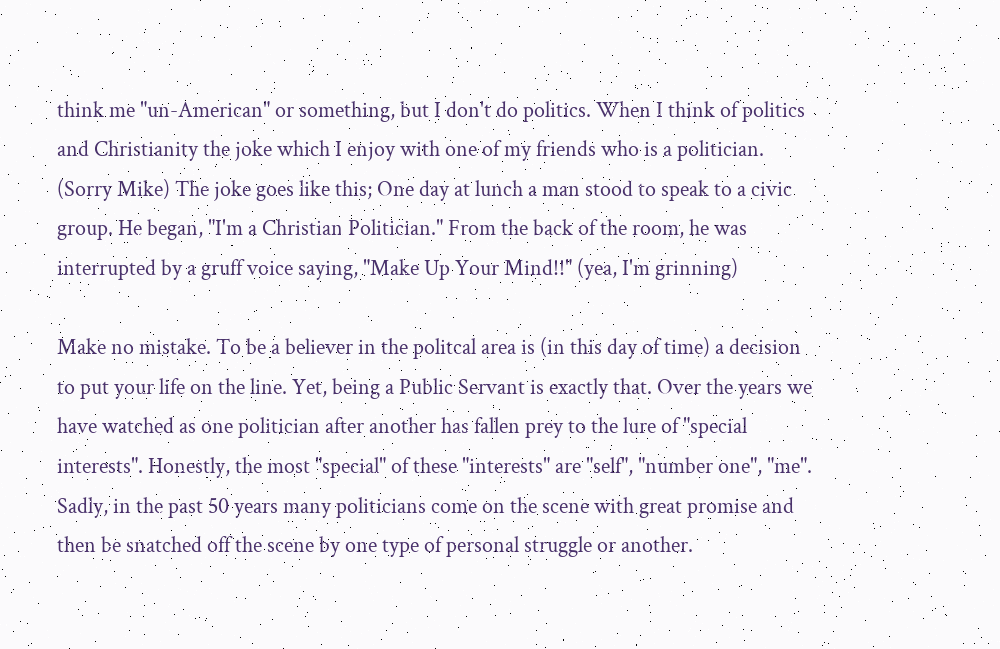think me "un-American" or something, but I don't do politics. When I think of politics and Christianity the joke which I enjoy with one of my friends who is a politician. (Sorry Mike) The joke goes like this; One day at lunch a man stood to speak to a civic group. He began, "I'm a Christian Politician." From the back of the room, he was interrupted by a gruff voice saying, "Make Up Your Mind!!" (yea, I'm grinning)

Make no mistake. To be a believer in the politcal area is (in this day of time) a decision to put your life on the line. Yet, being a Public Servant is exactly that. Over the years we have watched as one politician after another has fallen prey to the lure of "special interests". Honestly, the most "special" of these "interests" are "self", "number one", "me". Sadly, in the past 50 years many politicians come on the scene with great promise and then be snatched off the scene by one type of personal struggle or another.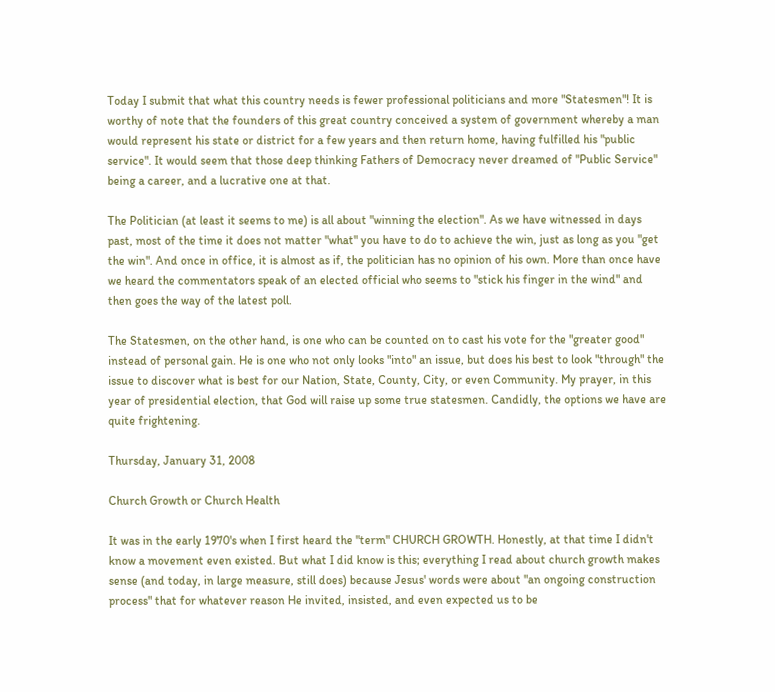Today I submit that what this country needs is fewer professional politicians and more "Statesmen"! It is worthy of note that the founders of this great country conceived a system of government whereby a man would represent his state or district for a few years and then return home, having fulfilled his "public service". It would seem that those deep thinking Fathers of Democracy never dreamed of "Public Service" being a career, and a lucrative one at that.

The Politician (at least it seems to me) is all about "winning the election". As we have witnessed in days past, most of the time it does not matter "what" you have to do to achieve the win, just as long as you "get the win". And once in office, it is almost as if, the politician has no opinion of his own. More than once have we heard the commentators speak of an elected official who seems to "stick his finger in the wind" and then goes the way of the latest poll.

The Statesmen, on the other hand, is one who can be counted on to cast his vote for the "greater good" instead of personal gain. He is one who not only looks "into" an issue, but does his best to look "through" the issue to discover what is best for our Nation, State, County, City, or even Community. My prayer, in this year of presidential election, that God will raise up some true statesmen. Candidly, the options we have are quite frightening.

Thursday, January 31, 2008

Church Growth or Church Health

It was in the early 1970's when I first heard the "term" CHURCH GROWTH. Honestly, at that time I didn't know a movement even existed. But what I did know is this; everything I read about church growth makes sense (and today, in large measure, still does) because Jesus' words were about "an ongoing construction process" that for whatever reason He invited, insisted, and even expected us to be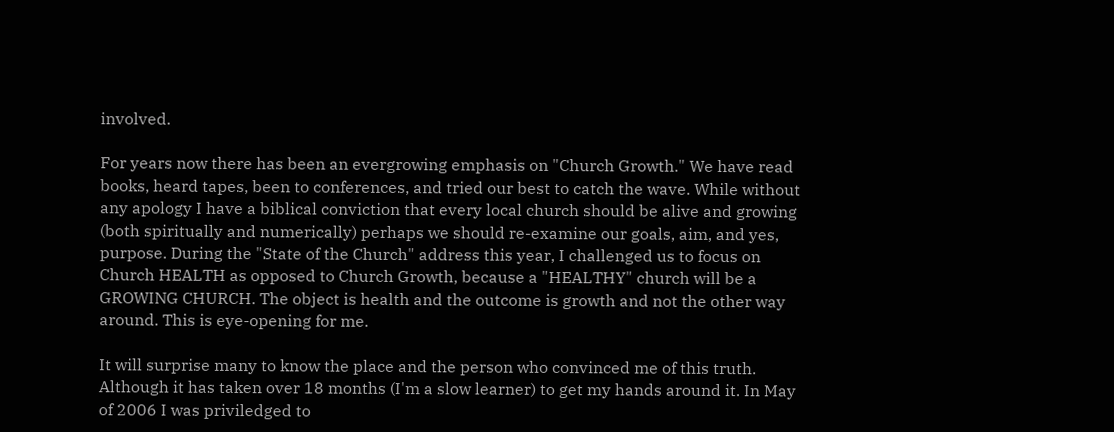involved.

For years now there has been an evergrowing emphasis on "Church Growth." We have read books, heard tapes, been to conferences, and tried our best to catch the wave. While without any apology I have a biblical conviction that every local church should be alive and growing (both spiritually and numerically) perhaps we should re-examine our goals, aim, and yes, purpose. During the "State of the Church" address this year, I challenged us to focus on Church HEALTH as opposed to Church Growth, because a "HEALTHY" church will be a GROWING CHURCH. The object is health and the outcome is growth and not the other way around. This is eye-opening for me.

It will surprise many to know the place and the person who convinced me of this truth. Although it has taken over 18 months (I'm a slow learner) to get my hands around it. In May of 2006 I was priviledged to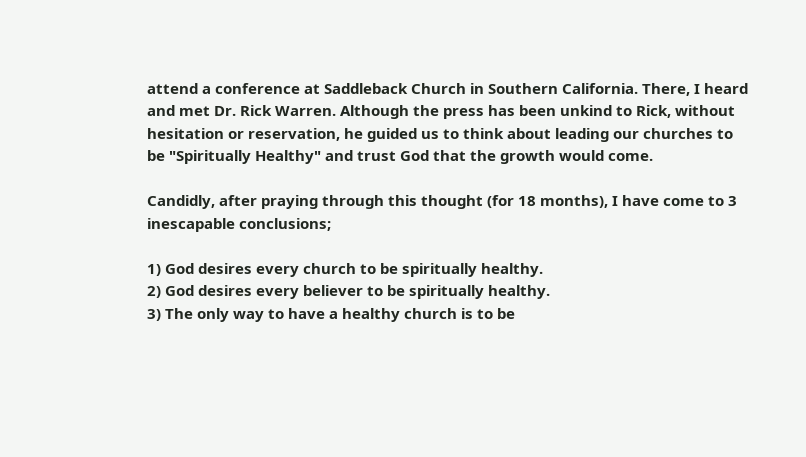attend a conference at Saddleback Church in Southern California. There, I heard and met Dr. Rick Warren. Although the press has been unkind to Rick, without hesitation or reservation, he guided us to think about leading our churches to be "Spiritually Healthy" and trust God that the growth would come.

Candidly, after praying through this thought (for 18 months), I have come to 3 inescapable conclusions;

1) God desires every church to be spiritually healthy.
2) God desires every believer to be spiritually healthy.
3) The only way to have a healthy church is to be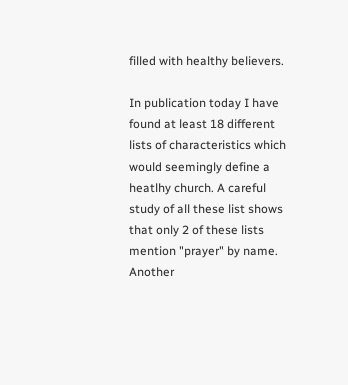filled with healthy believers.

In publication today I have found at least 18 different lists of characteristics which would seemingly define a heatlhy church. A careful study of all these list shows that only 2 of these lists mention "prayer" by name. Another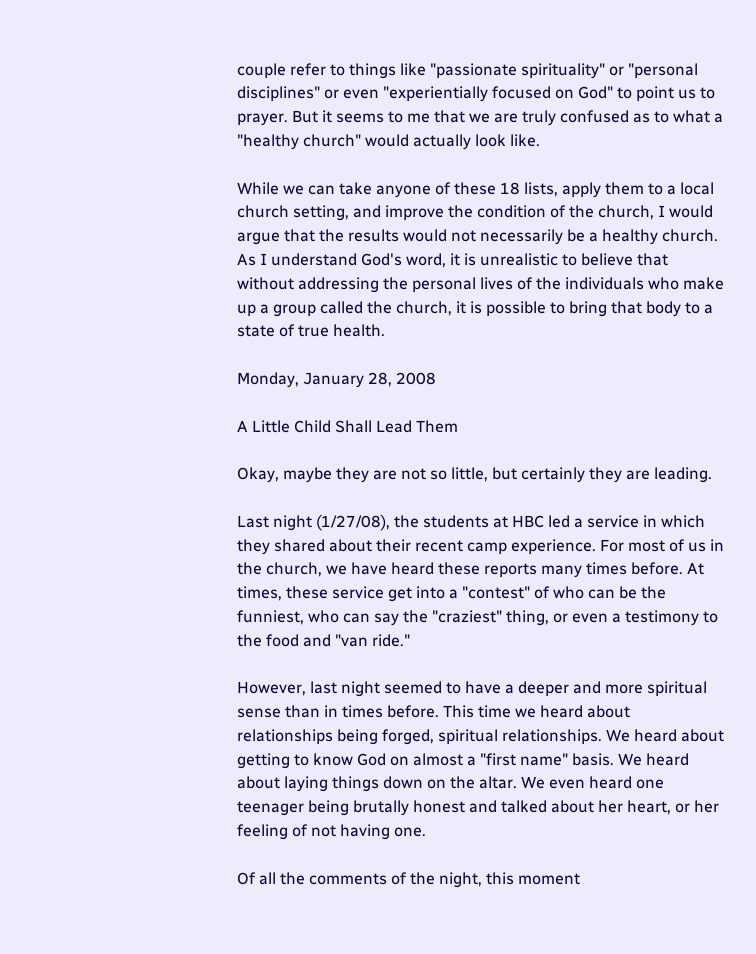couple refer to things like "passionate spirituality" or "personal disciplines" or even "experientially focused on God" to point us to prayer. But it seems to me that we are truly confused as to what a "healthy church" would actually look like.

While we can take anyone of these 18 lists, apply them to a local church setting, and improve the condition of the church, I would argue that the results would not necessarily be a healthy church. As I understand God's word, it is unrealistic to believe that without addressing the personal lives of the individuals who make up a group called the church, it is possible to bring that body to a state of true health.

Monday, January 28, 2008

A Little Child Shall Lead Them

Okay, maybe they are not so little, but certainly they are leading.

Last night (1/27/08), the students at HBC led a service in which they shared about their recent camp experience. For most of us in the church, we have heard these reports many times before. At times, these service get into a "contest" of who can be the funniest, who can say the "craziest" thing, or even a testimony to the food and "van ride."

However, last night seemed to have a deeper and more spiritual sense than in times before. This time we heard about relationships being forged, spiritual relationships. We heard about getting to know God on almost a "first name" basis. We heard about laying things down on the altar. We even heard one teenager being brutally honest and talked about her heart, or her feeling of not having one.

Of all the comments of the night, this moment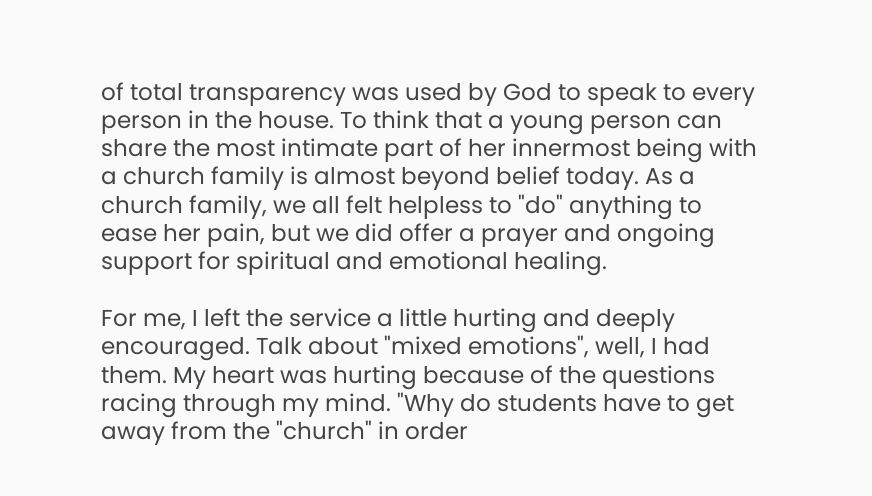of total transparency was used by God to speak to every person in the house. To think that a young person can share the most intimate part of her innermost being with a church family is almost beyond belief today. As a church family, we all felt helpless to "do" anything to ease her pain, but we did offer a prayer and ongoing support for spiritual and emotional healing.

For me, I left the service a little hurting and deeply encouraged. Talk about "mixed emotions", well, I had them. My heart was hurting because of the questions racing through my mind. "Why do students have to get away from the "church" in order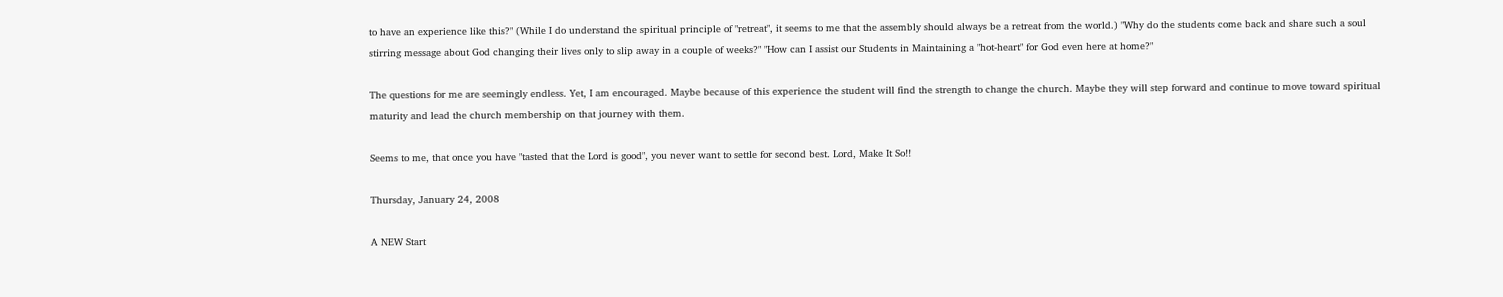to have an experience like this?" (While I do understand the spiritual principle of "retreat", it seems to me that the assembly should always be a retreat from the world.) "Why do the students come back and share such a soul stirring message about God changing their lives only to slip away in a couple of weeks?" "How can I assist our Students in Maintaining a "hot-heart" for God even here at home?"

The questions for me are seemingly endless. Yet, I am encouraged. Maybe because of this experience the student will find the strength to change the church. Maybe they will step forward and continue to move toward spiritual maturity and lead the church membership on that journey with them.

Seems to me, that once you have "tasted that the Lord is good", you never want to settle for second best. Lord, Make It So!!

Thursday, January 24, 2008

A NEW Start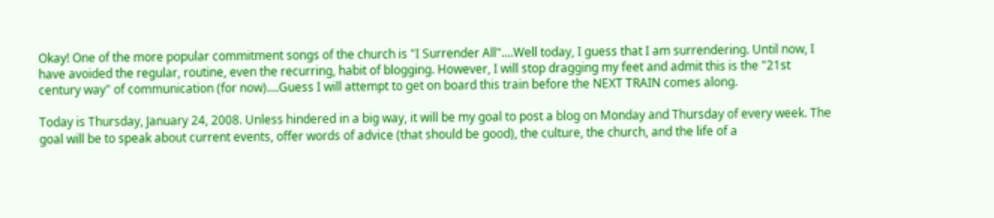Okay! One of the more popular commitment songs of the church is "I Surrender All"....Well today, I guess that I am surrendering. Until now, I have avoided the regular, routine, even the recurring, habit of blogging. However, I will stop dragging my feet and admit this is the "21st century way" of communication (for now)....Guess I will attempt to get on board this train before the NEXT TRAIN comes along.

Today is Thursday, January 24, 2008. Unless hindered in a big way, it will be my goal to post a blog on Monday and Thursday of every week. The goal will be to speak about current events, offer words of advice (that should be good), the culture, the church, and the life of a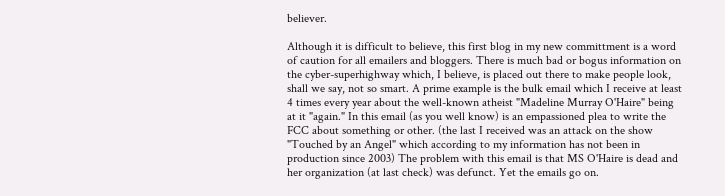believer.

Although it is difficult to believe, this first blog in my new committment is a word of caution for all emailers and bloggers. There is much bad or bogus information on the cyber-superhighway which, I believe, is placed out there to make people look, shall we say, not so smart. A prime example is the bulk email which I receive at least 4 times every year about the well-known atheist "Madeline Murray O'Haire" being at it "again." In this email (as you well know) is an empassioned plea to write the FCC about something or other. (the last I received was an attack on the show "Touched by an Angel" which according to my information has not been in production since 2003) The problem with this email is that MS O'Haire is dead and her organization (at last check) was defunct. Yet the emails go on.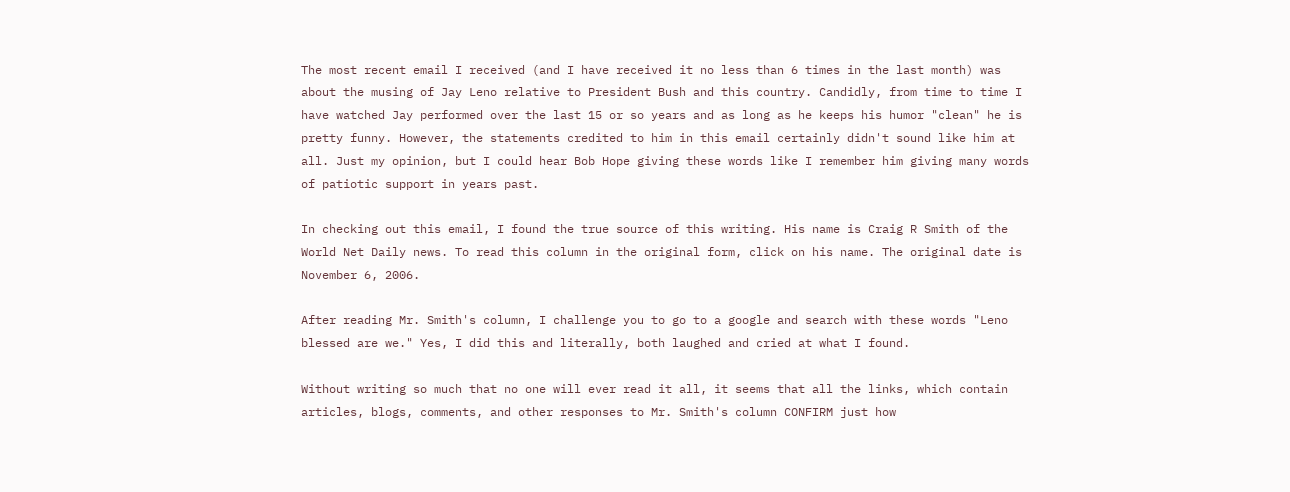The most recent email I received (and I have received it no less than 6 times in the last month) was about the musing of Jay Leno relative to President Bush and this country. Candidly, from time to time I have watched Jay performed over the last 15 or so years and as long as he keeps his humor "clean" he is pretty funny. However, the statements credited to him in this email certainly didn't sound like him at all. Just my opinion, but I could hear Bob Hope giving these words like I remember him giving many words of patiotic support in years past.

In checking out this email, I found the true source of this writing. His name is Craig R Smith of the World Net Daily news. To read this column in the original form, click on his name. The original date is November 6, 2006.

After reading Mr. Smith's column, I challenge you to go to a google and search with these words "Leno blessed are we." Yes, I did this and literally, both laughed and cried at what I found.

Without writing so much that no one will ever read it all, it seems that all the links, which contain articles, blogs, comments, and other responses to Mr. Smith's column CONFIRM just how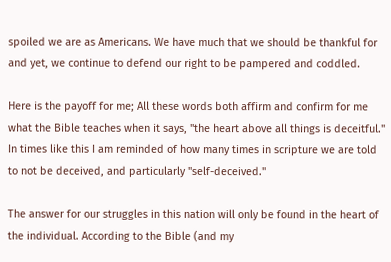spoiled we are as Americans. We have much that we should be thankful for and yet, we continue to defend our right to be pampered and coddled.

Here is the payoff for me; All these words both affirm and confirm for me what the Bible teaches when it says, "the heart above all things is deceitful." In times like this I am reminded of how many times in scripture we are told to not be deceived, and particularly "self-deceived."

The answer for our struggles in this nation will only be found in the heart of the individual. According to the Bible (and my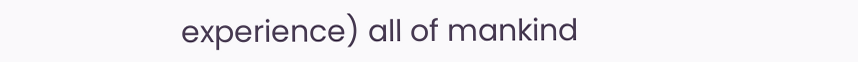experience) all of mankind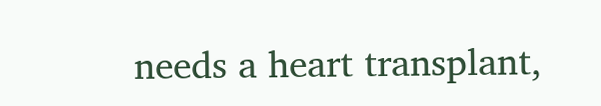needs a heart transplant,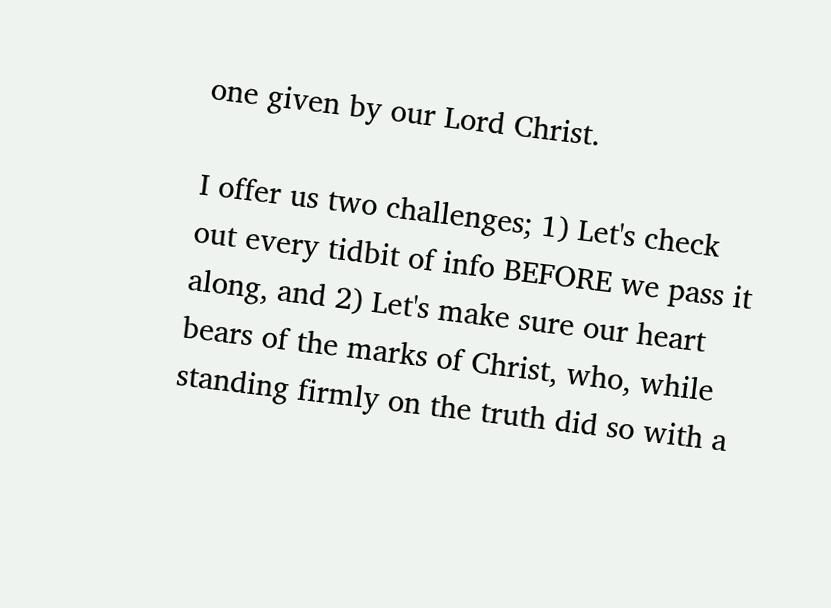one given by our Lord Christ.

I offer us two challenges; 1) Let's check out every tidbit of info BEFORE we pass it along, and 2) Let's make sure our heart bears of the marks of Christ, who, while standing firmly on the truth did so with a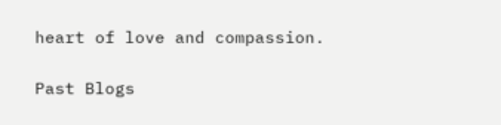heart of love and compassion.

Past Blogs